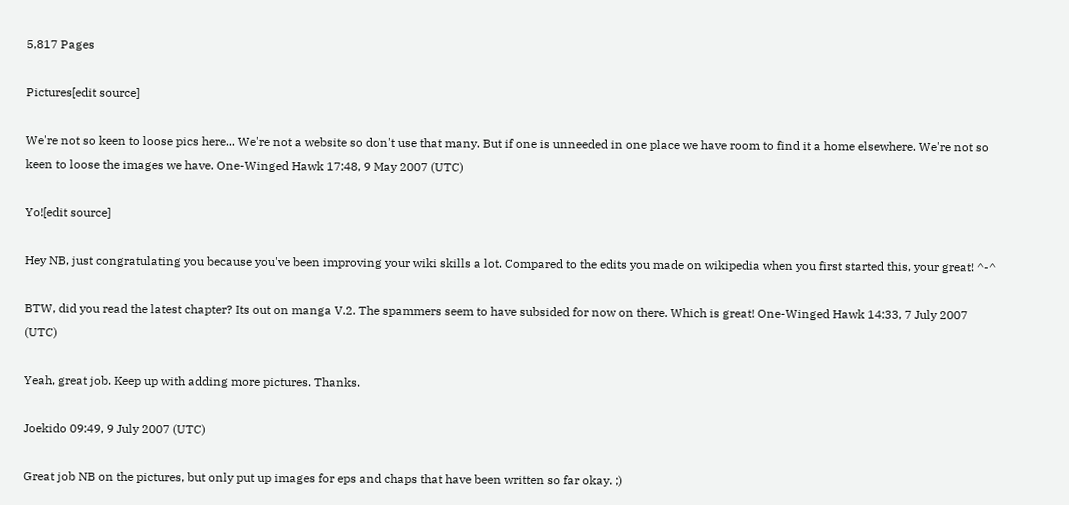5,817 Pages

Pictures[edit source]

We're not so keen to loose pics here... We're not a website so don't use that many. But if one is unneeded in one place we have room to find it a home elsewhere. We're not so keen to loose the images we have. One-Winged Hawk 17:48, 9 May 2007 (UTC)

Yo![edit source]

Hey NB, just congratulating you because you've been improving your wiki skills a lot. Compared to the edits you made on wikipedia when you first started this, your great! ^-^

BTW, did you read the latest chapter? Its out on manga V.2. The spammers seem to have subsided for now on there. Which is great! One-Winged Hawk 14:33, 7 July 2007 (UTC)

Yeah, great job. Keep up with adding more pictures. Thanks.

Joekido 09:49, 9 July 2007 (UTC)

Great job NB on the pictures, but only put up images for eps and chaps that have been written so far okay. ;)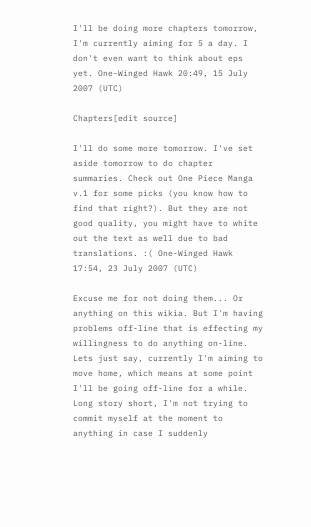I'll be doing more chapters tomorrow, I'm currently aiming for 5 a day. I don't even want to think about eps yet. One-Winged Hawk 20:49, 15 July 2007 (UTC)

Chapters[edit source]

I'll do some more tomorrow. I've set aside tomorrow to do chapter summaries. Check out One Piece Manga v.1 for some picks (you know how to find that right?). But they are not good quality, you might have to white out the text as well due to bad translations. :( One-Winged Hawk 17:54, 23 July 2007 (UTC)

Excuse me for not doing them... Or anything on this wikia. But I'm having problems off-line that is effecting my willingness to do anything on-line. Lets just say, currently I'm aiming to move home, which means at some point I'll be going off-line for a while. Long story short, I'm not trying to commit myself at the moment to anything in case I suddenly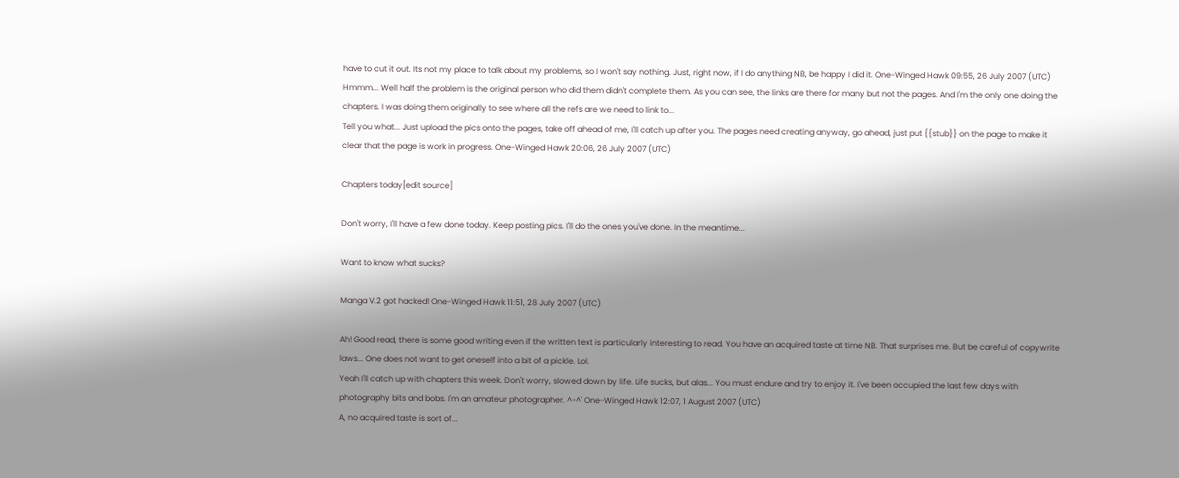have to cut it out. Its not my place to talk about my problems, so I won't say nothing. Just, right now, if I do anything NB, be happy I did it. One-Winged Hawk 09:55, 26 July 2007 (UTC)
Hmmm... Well half the problem is the original person who did them didn't complete them. As you can see, the links are there for many but not the pages. And I'm the only one doing the chapters. I was doing them originally to see where all the refs are we need to link to...
Tell you what... Just upload the pics onto the pages, take off ahead of me, I'll catch up after you. The pages need creating anyway, go ahead, just put {{stub}} on the page to make it clear that the page is work in progress. One-Winged Hawk 20:06, 26 July 2007 (UTC)

Chapters today[edit source]

Don't worry, I'll have a few done today. Keep posting pics. I'll do the ones you've done. In the meantime...

Want to know what sucks?

Manga V.2 got hacked! One-Winged Hawk 11:51, 28 July 2007 (UTC)

Ah! Good read, there is some good writing even if the written text is particularly interesting to read. You have an acquired taste at time NB. That surprises me. But be careful of copywrite laws... One does not want to get oneself into a bit of a pickle. Lol.
Yeah I'll catch up with chapters this week. Don't worry, slowed down by life. Life sucks, but alas... You must endure and try to enjoy it. I've been occupied the last few days with photography bits and bobs. I'm an amateur photographer. ^-^' One-Winged Hawk 12:07, 1 August 2007 (UTC)
A, no acquired taste is sort of...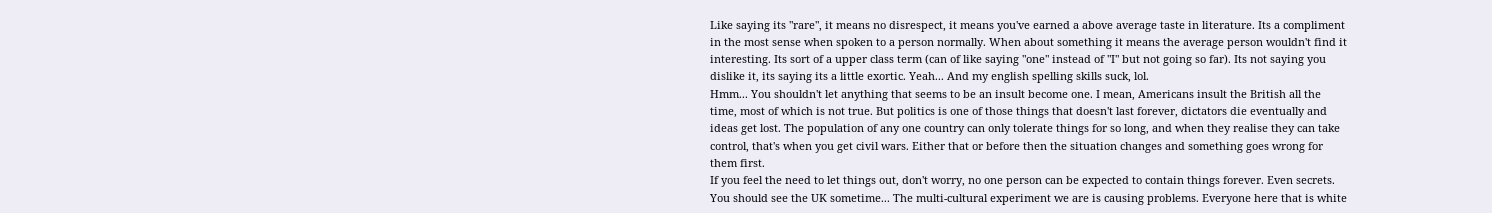Like saying its "rare", it means no disrespect, it means you've earned a above average taste in literature. Its a compliment in the most sense when spoken to a person normally. When about something it means the average person wouldn't find it interesting. Its sort of a upper class term (can of like saying "one" instead of "I" but not going so far). Its not saying you dislike it, its saying its a little exortic. Yeah... And my english spelling skills suck, lol.
Hmm... You shouldn't let anything that seems to be an insult become one. I mean, Americans insult the British all the time, most of which is not true. But politics is one of those things that doesn't last forever, dictators die eventually and ideas get lost. The population of any one country can only tolerate things for so long, and when they realise they can take control, that's when you get civil wars. Either that or before then the situation changes and something goes wrong for them first.
If you feel the need to let things out, don't worry, no one person can be expected to contain things forever. Even secrets. You should see the UK sometime... The multi-cultural experiment we are is causing problems. Everyone here that is white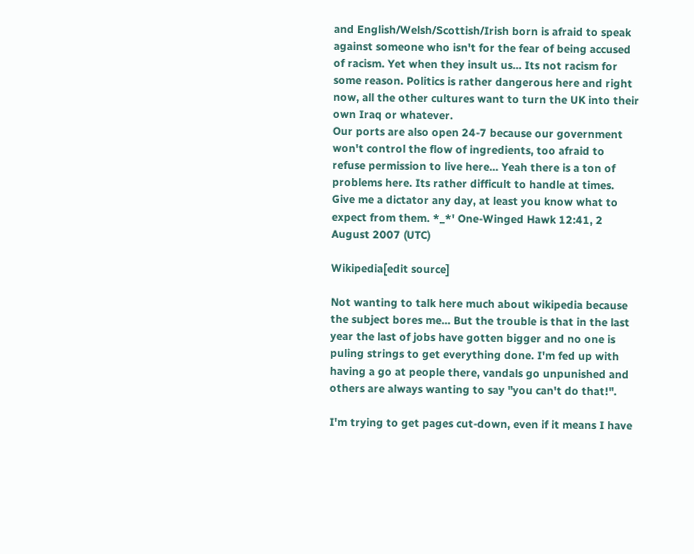and English/Welsh/Scottish/Irish born is afraid to speak against someone who isn't for the fear of being accused of racism. Yet when they insult us... Its not racism for some reason. Politics is rather dangerous here and right now, all the other cultures want to turn the UK into their own Iraq or whatever.
Our ports are also open 24-7 because our government won't control the flow of ingredients, too afraid to refuse permission to live here... Yeah there is a ton of problems here. Its rather difficult to handle at times. Give me a dictator any day, at least you know what to expect from them. *_*' One-Winged Hawk 12:41, 2 August 2007 (UTC)

Wikipedia[edit source]

Not wanting to talk here much about wikipedia because the subject bores me... But the trouble is that in the last year the last of jobs have gotten bigger and no one is puling strings to get everything done. I'm fed up with having a go at people there, vandals go unpunished and others are always wanting to say "you can't do that!".

I'm trying to get pages cut-down, even if it means I have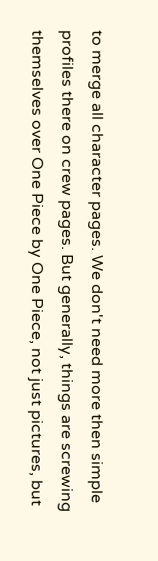to merge all character pages. We don't need more then simple profiles there on crew pages. But generally, things are screwing themselves over One Piece by One Piece, not just pictures, but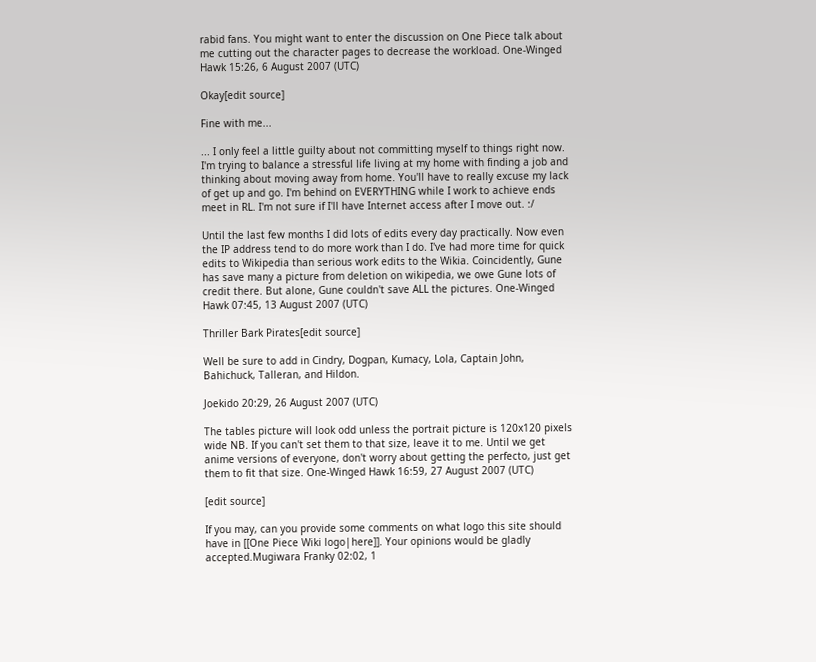rabid fans. You might want to enter the discussion on One Piece talk about me cutting out the character pages to decrease the workload. One-Winged Hawk 15:26, 6 August 2007 (UTC)

Okay[edit source]

Fine with me...

... I only feel a little guilty about not committing myself to things right now. I'm trying to balance a stressful life living at my home with finding a job and thinking about moving away from home. You'll have to really excuse my lack of get up and go. I'm behind on EVERYTHING while I work to achieve ends meet in RL. I'm not sure if I'll have Internet access after I move out. :/

Until the last few months I did lots of edits every day practically. Now even the IP address tend to do more work than I do. I've had more time for quick edits to Wikipedia than serious work edits to the Wikia. Coincidently, Gune has save many a picture from deletion on wikipedia, we owe Gune lots of credit there. But alone, Gune couldn't save ALL the pictures. One-Winged Hawk 07:45, 13 August 2007 (UTC)

Thriller Bark Pirates[edit source]

Well be sure to add in Cindry, Dogpan, Kumacy, Lola, Captain John, Bahichuck, Talleran, and Hildon.

Joekido 20:29, 26 August 2007 (UTC)

The tables picture will look odd unless the portrait picture is 120x120 pixels wide NB. If you can't set them to that size, leave it to me. Until we get anime versions of everyone, don't worry about getting the perfecto, just get them to fit that size. One-Winged Hawk 16:59, 27 August 2007 (UTC)

[edit source]

If you may, can you provide some comments on what logo this site should have in [[One Piece Wiki logo|here]]. Your opinions would be gladly accepted.Mugiwara Franky 02:02, 1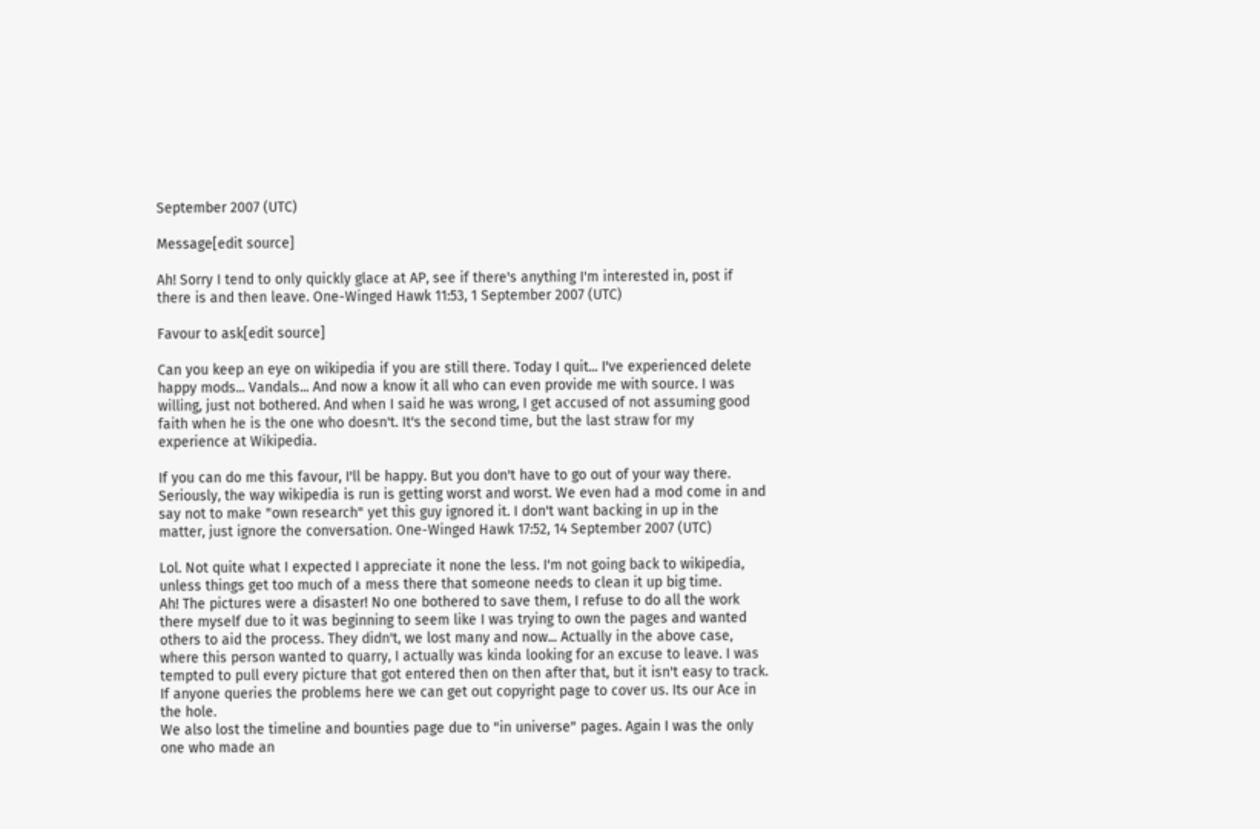September 2007 (UTC)

Message[edit source]

Ah! Sorry I tend to only quickly glace at AP, see if there's anything I'm interested in, post if there is and then leave. One-Winged Hawk 11:53, 1 September 2007 (UTC)

Favour to ask[edit source]

Can you keep an eye on wikipedia if you are still there. Today I quit... I've experienced delete happy mods... Vandals... And now a know it all who can even provide me with source. I was willing, just not bothered. And when I said he was wrong, I get accused of not assuming good faith when he is the one who doesn't. It's the second time, but the last straw for my experience at Wikipedia.

If you can do me this favour, I'll be happy. But you don't have to go out of your way there. Seriously, the way wikipedia is run is getting worst and worst. We even had a mod come in and say not to make "own research" yet this guy ignored it. I don't want backing in up in the matter, just ignore the conversation. One-Winged Hawk 17:52, 14 September 2007 (UTC)

Lol. Not quite what I expected I appreciate it none the less. I'm not going back to wikipedia, unless things get too much of a mess there that someone needs to clean it up big time.
Ah! The pictures were a disaster! No one bothered to save them, I refuse to do all the work there myself due to it was beginning to seem like I was trying to own the pages and wanted others to aid the process. They didn't, we lost many and now... Actually in the above case, where this person wanted to quarry, I actually was kinda looking for an excuse to leave. I was tempted to pull every picture that got entered then on then after that, but it isn't easy to track. If anyone queries the problems here we can get out copyright page to cover us. Its our Ace in the hole.
We also lost the timeline and bounties page due to "in universe" pages. Again I was the only one who made an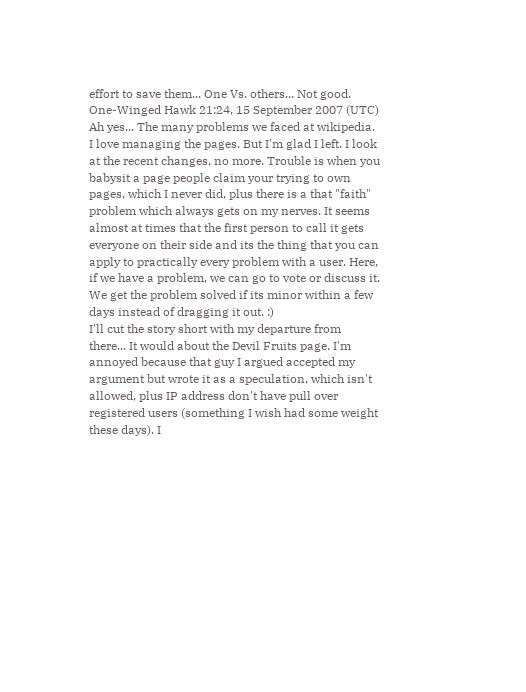effort to save them... One Vs. others... Not good. One-Winged Hawk 21:24, 15 September 2007 (UTC)
Ah yes... The many problems we faced at wikipedia. I love managing the pages. But I'm glad I left. I look at the recent changes, no more. Trouble is when you babysit a page people claim your trying to own pages, which I never did, plus there is a that "faith" problem which always gets on my nerves. It seems almost at times that the first person to call it gets everyone on their side and its the thing that you can apply to practically every problem with a user. Here, if we have a problem, we can go to vote or discuss it. We get the problem solved if its minor within a few days instead of dragging it out. :)
I'll cut the story short with my departure from there... It would about the Devil Fruits page. I'm annoyed because that guy I argued accepted my argument but wrote it as a speculation, which isn't allowed, plus IP address don't have pull over registered users (something I wish had some weight these days). I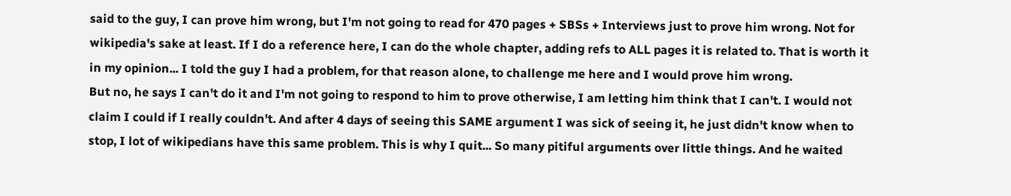said to the guy, I can prove him wrong, but I'm not going to read for 470 pages + SBSs + Interviews just to prove him wrong. Not for wikipedia's sake at least. If I do a reference here, I can do the whole chapter, adding refs to ALL pages it is related to. That is worth it in my opinion... I told the guy I had a problem, for that reason alone, to challenge me here and I would prove him wrong.
But no, he says I can't do it and I'm not going to respond to him to prove otherwise, I am letting him think that I can't. I would not claim I could if I really couldn't. And after 4 days of seeing this SAME argument I was sick of seeing it, he just didn't know when to stop, I lot of wikipedians have this same problem. This is why I quit... So many pitiful arguments over little things. And he waited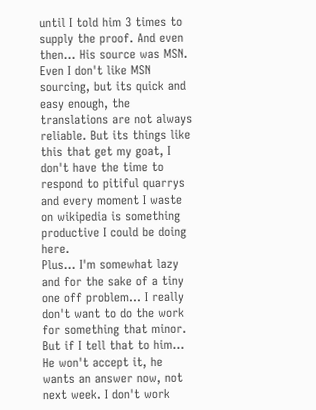until I told him 3 times to supply the proof. And even then... His source was MSN. Even I don't like MSN sourcing, but its quick and easy enough, the translations are not always reliable. But its things like this that get my goat, I don't have the time to respond to pitiful quarrys and every moment I waste on wikipedia is something productive I could be doing here.
Plus... I'm somewhat lazy and for the sake of a tiny one off problem... I really don't want to do the work for something that minor. But if I tell that to him... He won't accept it, he wants an answer now, not next week. I don't work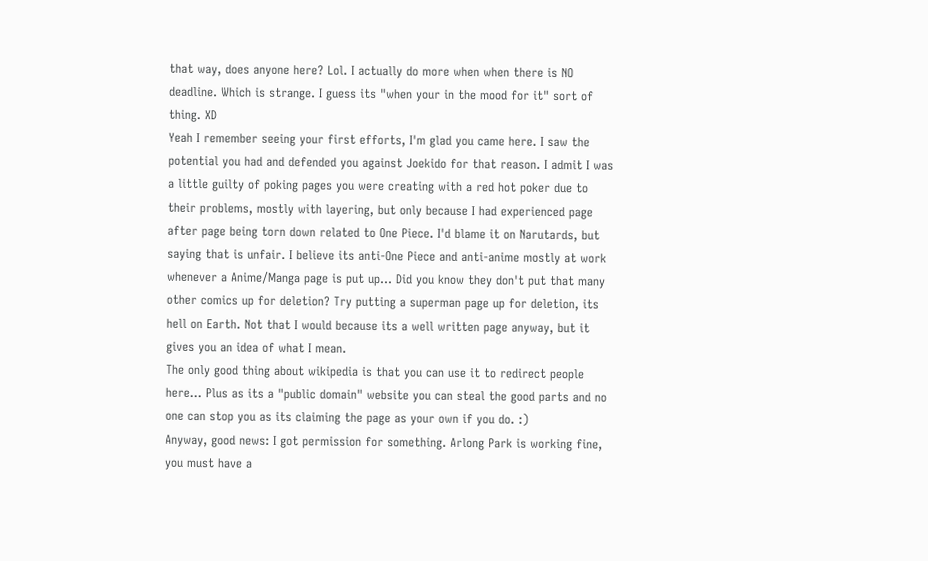that way, does anyone here? Lol. I actually do more when when there is NO deadline. Which is strange. I guess its "when your in the mood for it" sort of thing. XD
Yeah I remember seeing your first efforts, I'm glad you came here. I saw the potential you had and defended you against Joekido for that reason. I admit I was a little guilty of poking pages you were creating with a red hot poker due to their problems, mostly with layering, but only because I had experienced page after page being torn down related to One Piece. I'd blame it on Narutards, but saying that is unfair. I believe its anti-One Piece and anti-anime mostly at work whenever a Anime/Manga page is put up... Did you know they don't put that many other comics up for deletion? Try putting a superman page up for deletion, its hell on Earth. Not that I would because its a well written page anyway, but it gives you an idea of what I mean.
The only good thing about wikipedia is that you can use it to redirect people here... Plus as its a "public domain" website you can steal the good parts and no one can stop you as its claiming the page as your own if you do. :)
Anyway, good news: I got permission for something. Arlong Park is working fine, you must have a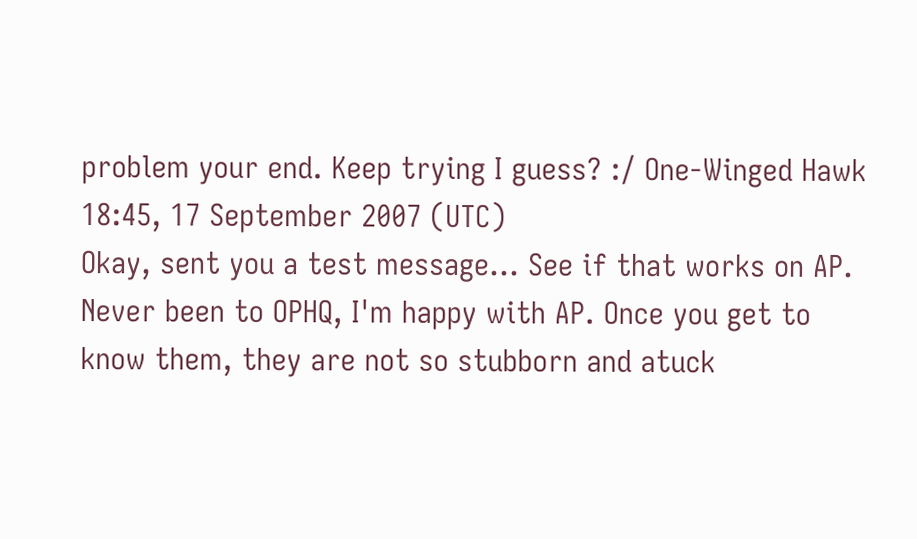problem your end. Keep trying I guess? :/ One-Winged Hawk 18:45, 17 September 2007 (UTC)
Okay, sent you a test message... See if that works on AP. Never been to OPHQ, I'm happy with AP. Once you get to know them, they are not so stubborn and atuck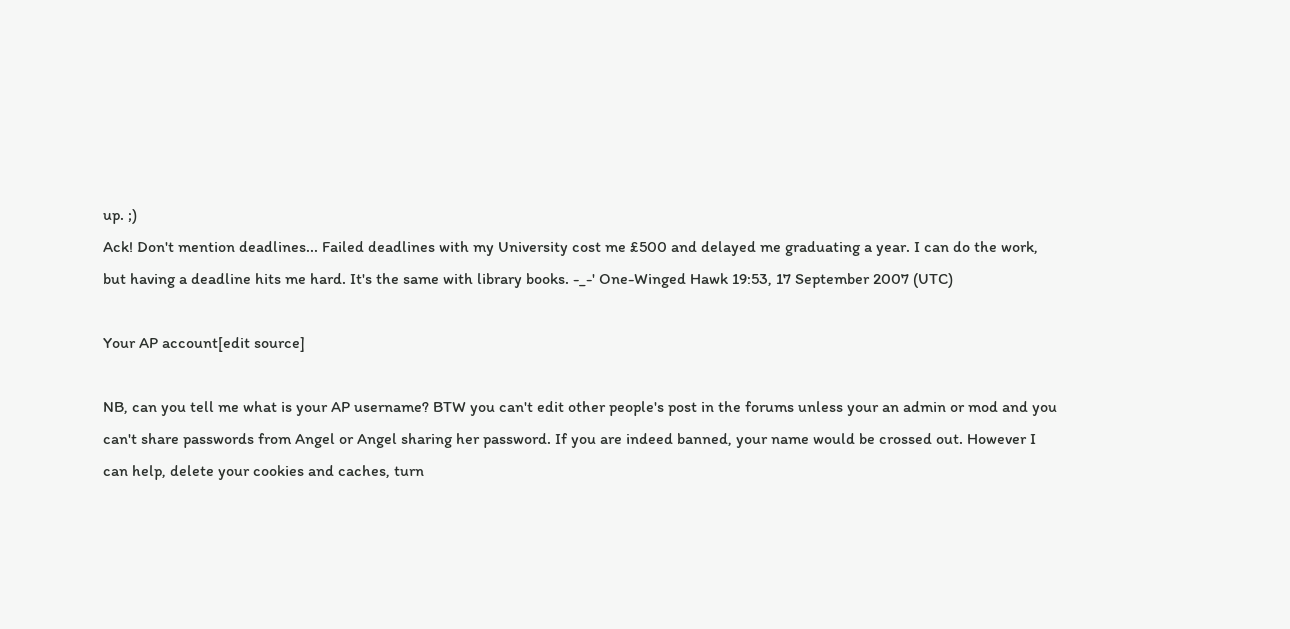up. ;)
Ack! Don't mention deadlines... Failed deadlines with my University cost me £500 and delayed me graduating a year. I can do the work, but having a deadline hits me hard. It's the same with library books. -_-' One-Winged Hawk 19:53, 17 September 2007 (UTC)

Your AP account[edit source]

NB, can you tell me what is your AP username? BTW you can't edit other people's post in the forums unless your an admin or mod and you can't share passwords from Angel or Angel sharing her password. If you are indeed banned, your name would be crossed out. However I can help, delete your cookies and caches, turn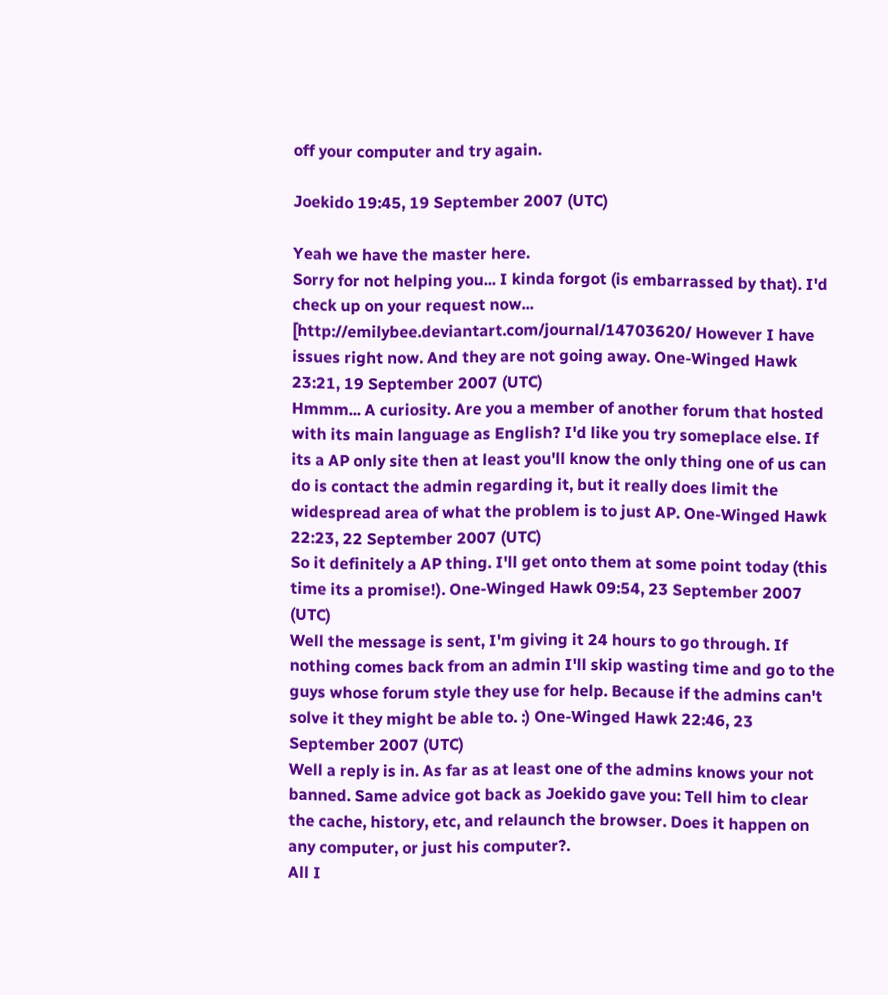off your computer and try again.

Joekido 19:45, 19 September 2007 (UTC)

Yeah we have the master here.
Sorry for not helping you... I kinda forgot (is embarrassed by that). I'd check up on your request now... [http://emilybee.deviantart.com/journal/14703620/ However I have issues right now. And they are not going away. One-Winged Hawk 23:21, 19 September 2007 (UTC)
Hmmm... A curiosity. Are you a member of another forum that hosted with its main language as English? I'd like you try someplace else. If its a AP only site then at least you'll know the only thing one of us can do is contact the admin regarding it, but it really does limit the widespread area of what the problem is to just AP. One-Winged Hawk 22:23, 22 September 2007 (UTC)
So it definitely a AP thing. I'll get onto them at some point today (this time its a promise!). One-Winged Hawk 09:54, 23 September 2007 (UTC)
Well the message is sent, I'm giving it 24 hours to go through. If nothing comes back from an admin I'll skip wasting time and go to the guys whose forum style they use for help. Because if the admins can't solve it they might be able to. :) One-Winged Hawk 22:46, 23 September 2007 (UTC)
Well a reply is in. As far as at least one of the admins knows your not banned. Same advice got back as Joekido gave you: Tell him to clear the cache, history, etc, and relaunch the browser. Does it happen on any computer, or just his computer?.
All I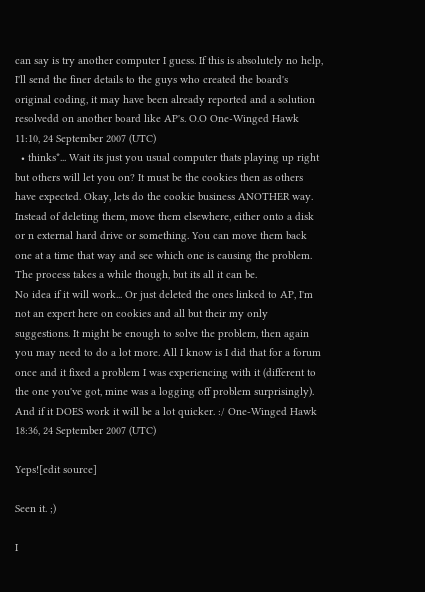can say is try another computer I guess. If this is absolutely no help, I'll send the finer details to the guys who created the board's original coding, it may have been already reported and a solution resolvedd on another board like AP's. O.O One-Winged Hawk 11:10, 24 September 2007 (UTC)
  • thinks*... Wait its just you usual computer thats playing up right but others will let you on? It must be the cookies then as others have expected. Okay, lets do the cookie business ANOTHER way. Instead of deleting them, move them elsewhere, either onto a disk or n external hard drive or something. You can move them back one at a time that way and see which one is causing the problem. The process takes a while though, but its all it can be.
No idea if it will work... Or just deleted the ones linked to AP, I'm not an expert here on cookies and all but their my only suggestions. It might be enough to solve the problem, then again you may need to do a lot more. All I know is I did that for a forum once and it fixed a problem I was experiencing with it (different to the one you've got, mine was a logging off problem surprisingly). And if it DOES work it will be a lot quicker. :/ One-Winged Hawk 18:36, 24 September 2007 (UTC)

Yeps![edit source]

Seen it. ;)

I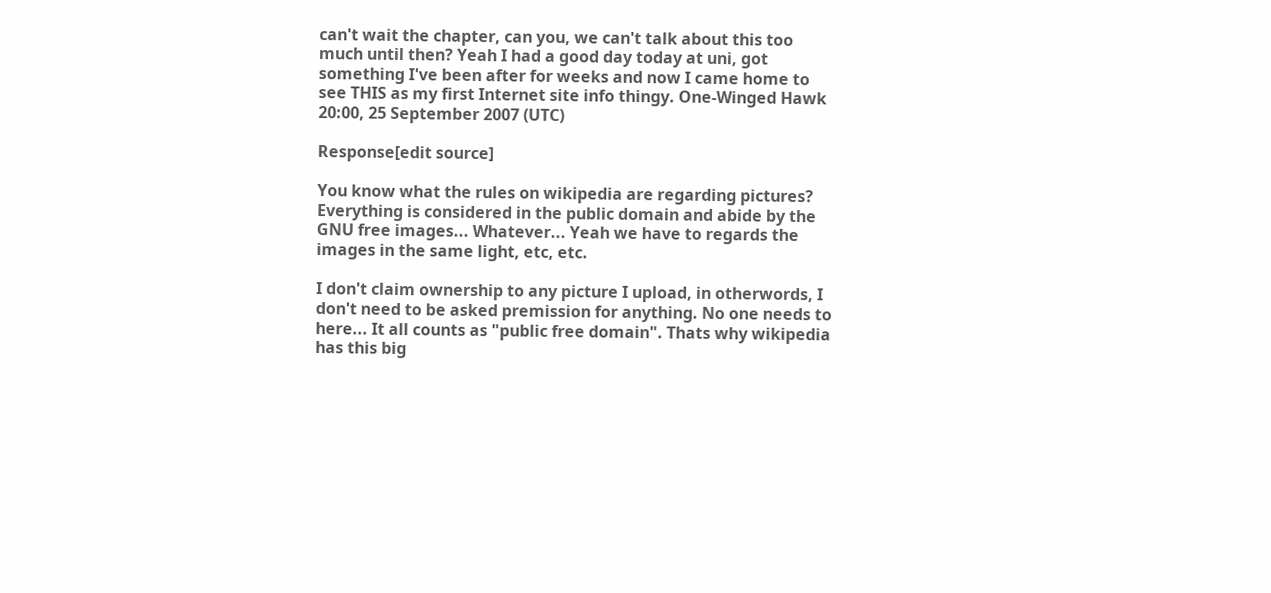can't wait the chapter, can you, we can't talk about this too much until then? Yeah I had a good day today at uni, got something I've been after for weeks and now I came home to see THIS as my first Internet site info thingy. One-Winged Hawk 20:00, 25 September 2007 (UTC)

Response[edit source]

You know what the rules on wikipedia are regarding pictures? Everything is considered in the public domain and abide by the GNU free images... Whatever... Yeah we have to regards the images in the same light, etc, etc.

I don't claim ownership to any picture I upload, in otherwords, I don't need to be asked premission for anything. No one needs to here... It all counts as "public free domain". Thats why wikipedia has this big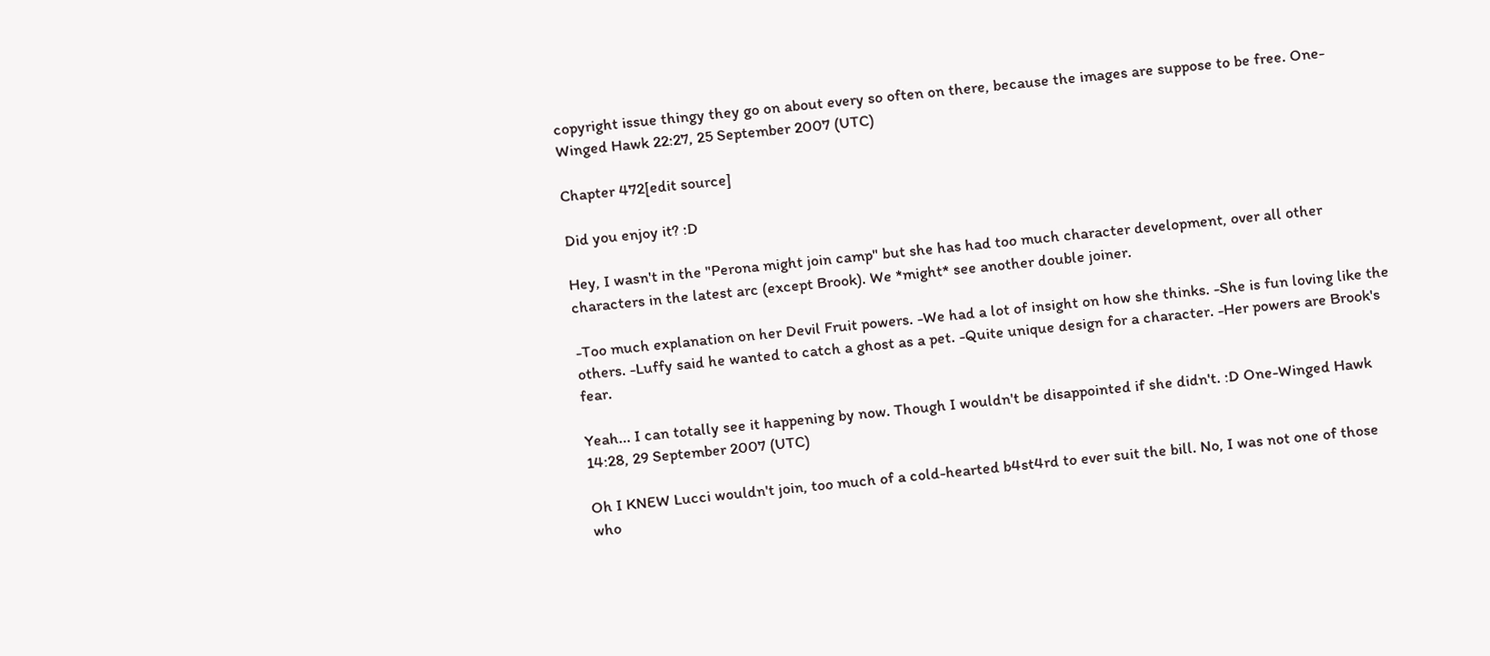copyright issue thingy they go on about every so often on there, because the images are suppose to be free. One-Winged Hawk 22:27, 25 September 2007 (UTC)

Chapter 472[edit source]

Did you enjoy it? :D

Hey, I wasn't in the "Perona might join camp" but she has had too much character development, over all other characters in the latest arc (except Brook). We *might* see another double joiner.

-Too much explanation on her Devil Fruit powers. -We had a lot of insight on how she thinks. -She is fun loving like the others. -Luffy said he wanted to catch a ghost as a pet. -Quite unique design for a character. -Her powers are Brook's fear.

Yeah... I can totally see it happening by now. Though I wouldn't be disappointed if she didn't. :D One-Winged Hawk 14:28, 29 September 2007 (UTC)

Oh I KNEW Lucci wouldn't join, too much of a cold-hearted b4st4rd to ever suit the bill. No, I was not one of those who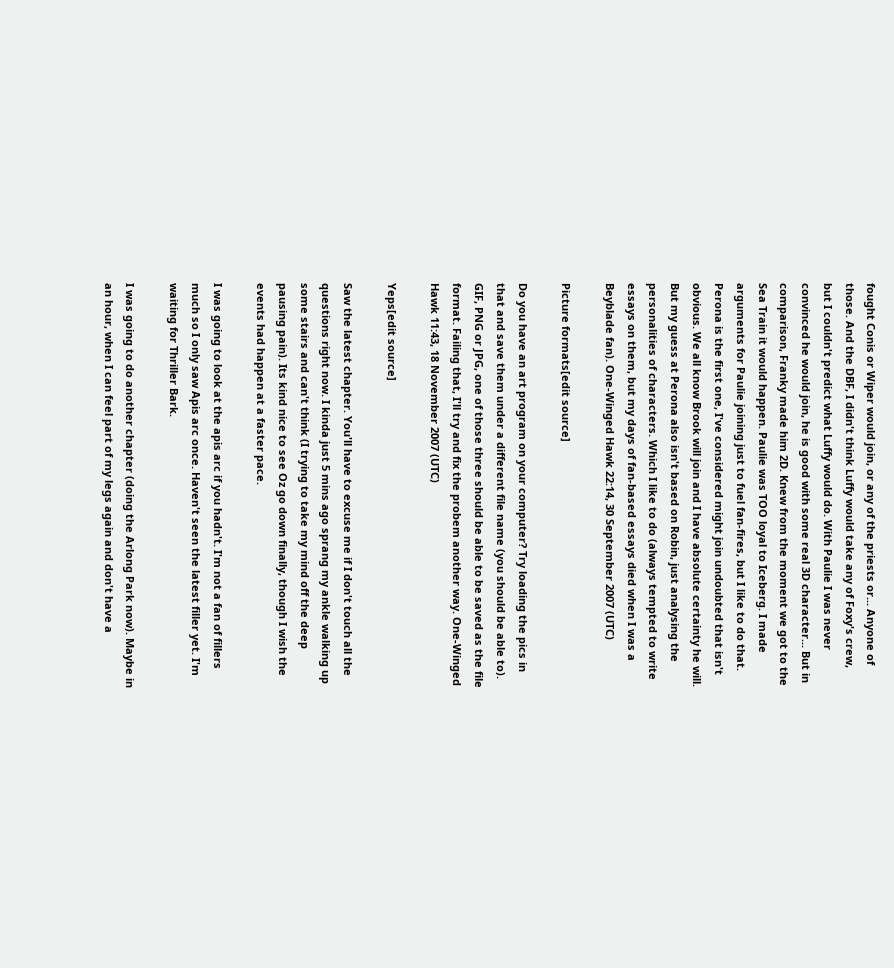fought Conis or Wiper would join, or any of the priests or... Anyone of those. And the DBF, I didn't think Luffy would take any of Foxy's crew, but I couldn't predict what Luffy would do. With Paulie I was never convinced he would join, he is good with some real 3D character... But in comparison, Franky made him 2D. Knew from the moment we got to the Sea Train it would happen. Paulie was TOO loyal to Iceberg. I made arguments for Paulie joining just to fuel fan-fires, but I like to do that.
Perona is the first one, I've considered might join undoubted that isn't obvious. We all know Brook will join and I have absolute certainty he will. But my guess at Perona also isn't based on Robin, just analysing the personalities of characters. Which I like to do (always tempted to write essays on them, but my days of fan-based essays died when I was a Beyblade fan). One-Winged Hawk 22:14, 30 September 2007 (UTC)

Picture formats[edit source]

Do you have an art program on your computer? Try loading the pics in that and save them under a different file name (you should be able to). GIF, PNG or JPG, one of those three should be able to be saved as the file format. Failing that, I'll try and fix the probem another way. One-Winged Hawk 11:43, 18 November 2007 (UTC)

Yeps[edit source]

Saw the latest chapter. You'll have to excuse me if I don't touch all the questions right now. I kinda just 5 mins ago sprang my ankle walking up some stairs and can't think (I trying to take my mind off the deep pausing pain). Its kind nice to see Oz go down finally, though I wish the events had happen at a faster pace.

I was going to look at the apis arc if you hadn't. I'm not a fan of fillers much so I only saw Apis arc once. Haven't seen the latest filler yet. I'm waiting for Thriller Bark.

I was going to do another chapter (doing the Arlong Park now). Maybe in an hour, when I can feel part of my legs again and don't have a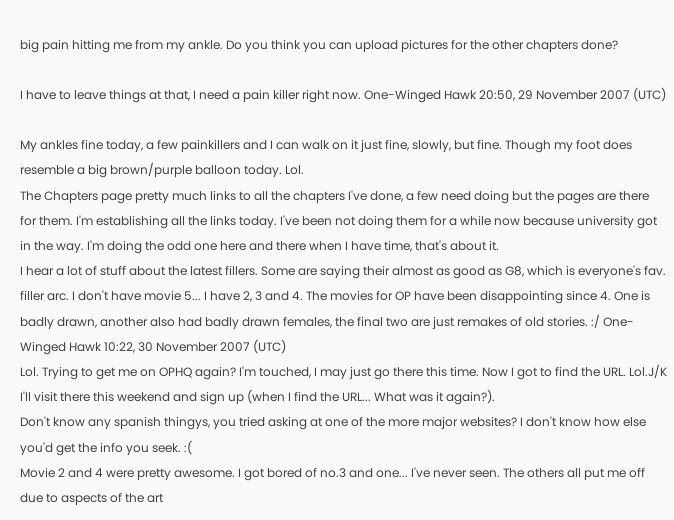big pain hitting me from my ankle. Do you think you can upload pictures for the other chapters done?

I have to leave things at that, I need a pain killer right now. One-Winged Hawk 20:50, 29 November 2007 (UTC)

My ankles fine today, a few painkillers and I can walk on it just fine, slowly, but fine. Though my foot does resemble a big brown/purple balloon today. Lol.
The Chapters page pretty much links to all the chapters I've done, a few need doing but the pages are there for them. I'm establishing all the links today. I've been not doing them for a while now because university got in the way. I'm doing the odd one here and there when I have time, that's about it.
I hear a lot of stuff about the latest fillers. Some are saying their almost as good as G8, which is everyone's fav. filler arc. I don't have movie 5... I have 2, 3 and 4. The movies for OP have been disappointing since 4. One is badly drawn, another also had badly drawn females, the final two are just remakes of old stories. :/ One-Winged Hawk 10:22, 30 November 2007 (UTC)
Lol. Trying to get me on OPHQ again? I'm touched, I may just go there this time. Now I got to find the URL. Lol.J/K I'll visit there this weekend and sign up (when I find the URL... What was it again?).
Don't know any spanish thingys, you tried asking at one of the more major websites? I don't know how else you'd get the info you seek. :(
Movie 2 and 4 were pretty awesome. I got bored of no.3 and one... I've never seen. The others all put me off due to aspects of the art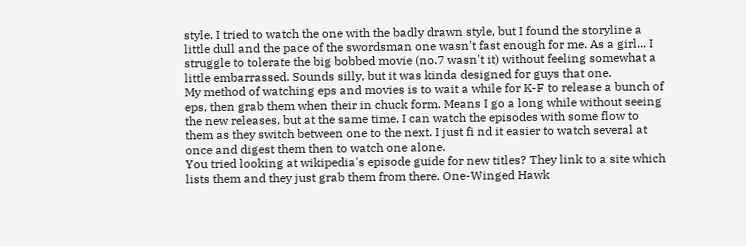style. I tried to watch the one with the badly drawn style, but I found the storyline a little dull and the pace of the swordsman one wasn't fast enough for me. As a girl... I struggle to tolerate the big bobbed movie (no.7 wasn't it) without feeling somewhat a little embarrassed. Sounds silly, but it was kinda designed for guys that one.
My method of watching eps and movies is to wait a while for K-F to release a bunch of eps, then grab them when their in chuck form. Means I go a long while without seeing the new releases, but at the same time, I can watch the episodes with some flow to them as they switch between one to the next. I just fi nd it easier to watch several at once and digest them then to watch one alone.
You tried looking at wikipedia's episode guide for new titles? They link to a site which lists them and they just grab them from there. One-Winged Hawk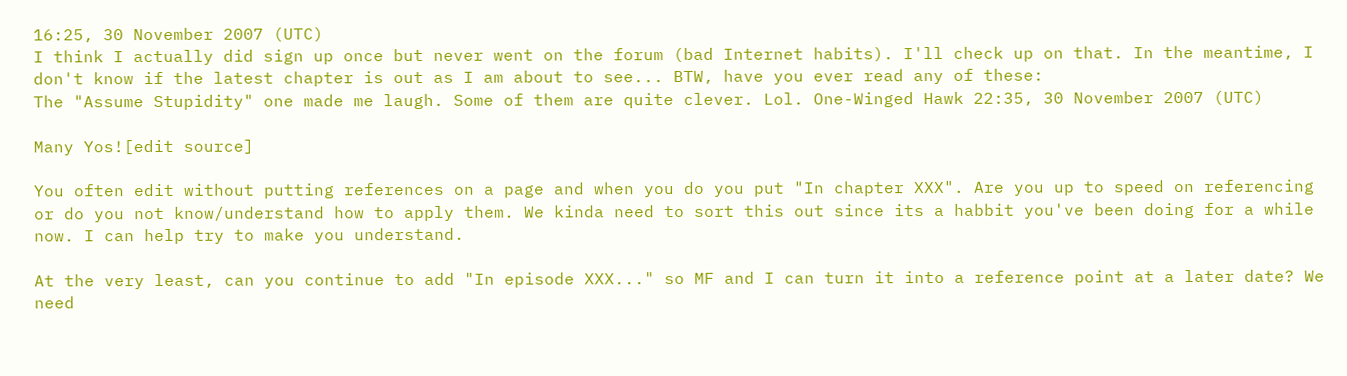16:25, 30 November 2007 (UTC)
I think I actually did sign up once but never went on the forum (bad Internet habits). I'll check up on that. In the meantime, I don't know if the latest chapter is out as I am about to see... BTW, have you ever read any of these:
The "Assume Stupidity" one made me laugh. Some of them are quite clever. Lol. One-Winged Hawk 22:35, 30 November 2007 (UTC)

Many Yos![edit source]

You often edit without putting references on a page and when you do you put "In chapter XXX". Are you up to speed on referencing or do you not know/understand how to apply them. We kinda need to sort this out since its a habbit you've been doing for a while now. I can help try to make you understand.

At the very least, can you continue to add "In episode XXX..." so MF and I can turn it into a reference point at a later date? We need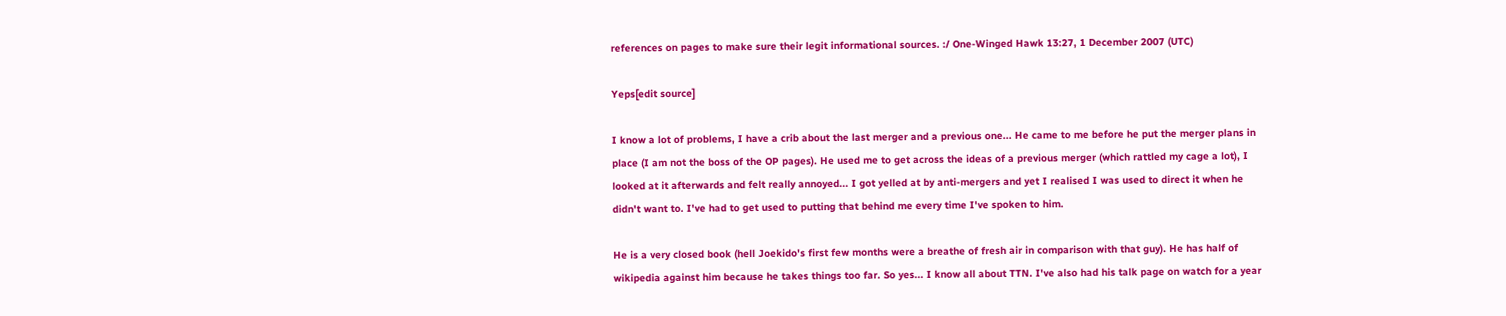references on pages to make sure their legit informational sources. :/ One-Winged Hawk 13:27, 1 December 2007 (UTC)

Yeps[edit source]

I know a lot of problems, I have a crib about the last merger and a previous one... He came to me before he put the merger plans in place (I am not the boss of the OP pages). He used me to get across the ideas of a previous merger (which rattled my cage a lot), I looked at it afterwards and felt really annoyed... I got yelled at by anti-mergers and yet I realised I was used to direct it when he didn't want to. I've had to get used to putting that behind me every time I've spoken to him.

He is a very closed book (hell Joekido's first few months were a breathe of fresh air in comparison with that guy). He has half of wikipedia against him because he takes things too far. So yes... I know all about TTN. I've also had his talk page on watch for a year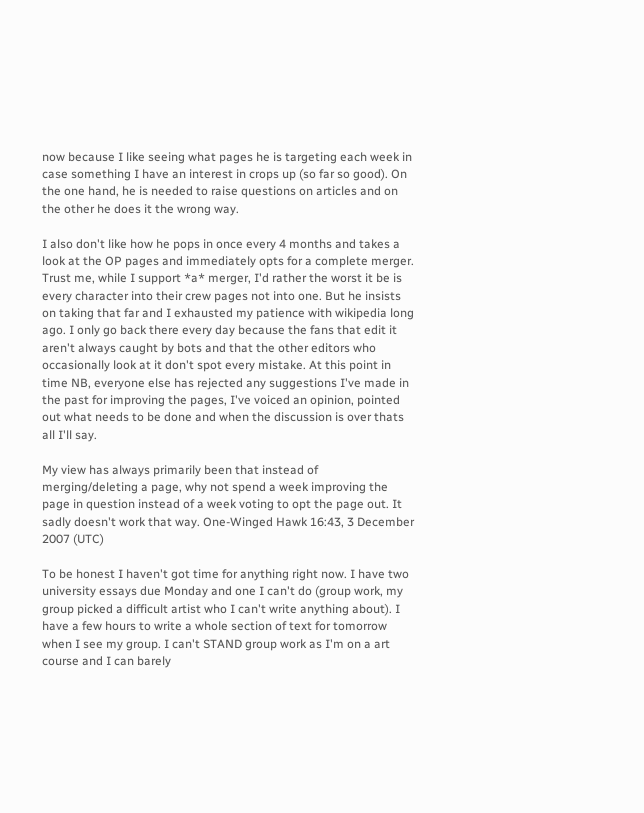now because I like seeing what pages he is targeting each week in case something I have an interest in crops up (so far so good). On the one hand, he is needed to raise questions on articles and on the other he does it the wrong way.

I also don't like how he pops in once every 4 months and takes a look at the OP pages and immediately opts for a complete merger. Trust me, while I support *a* merger, I'd rather the worst it be is every character into their crew pages not into one. But he insists on taking that far and I exhausted my patience with wikipedia long ago. I only go back there every day because the fans that edit it aren't always caught by bots and that the other editors who occasionally look at it don't spot every mistake. At this point in time NB, everyone else has rejected any suggestions I've made in the past for improving the pages, I've voiced an opinion, pointed out what needs to be done and when the discussion is over thats all I'll say.

My view has always primarily been that instead of merging/deleting a page, why not spend a week improving the page in question instead of a week voting to opt the page out. It sadly doesn't work that way. One-Winged Hawk 16:43, 3 December 2007 (UTC)

To be honest I haven't got time for anything right now. I have two university essays due Monday and one I can't do (group work, my group picked a difficult artist who I can't write anything about). I have a few hours to write a whole section of text for tomorrow when I see my group. I can't STAND group work as I'm on a art course and I can barely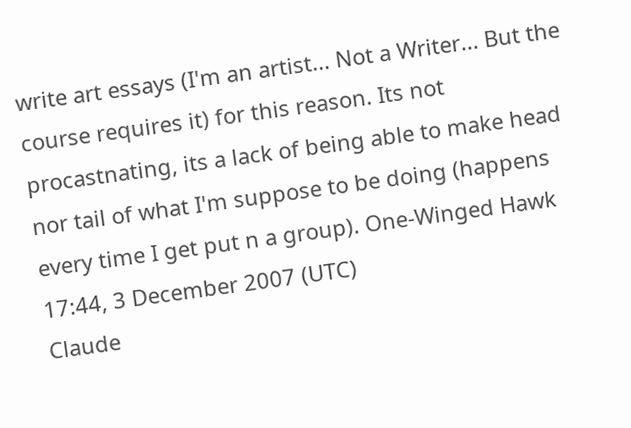write art essays (I'm an artist... Not a Writer... But the course requires it) for this reason. Its not procastnating, its a lack of being able to make head nor tail of what I'm suppose to be doing (happens every time I get put n a group). One-Winged Hawk 17:44, 3 December 2007 (UTC)
Claude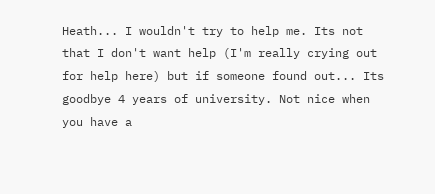Heath... I wouldn't try to help me. Its not that I don't want help (I'm really crying out for help here) but if someone found out... Its goodbye 4 years of university. Not nice when you have a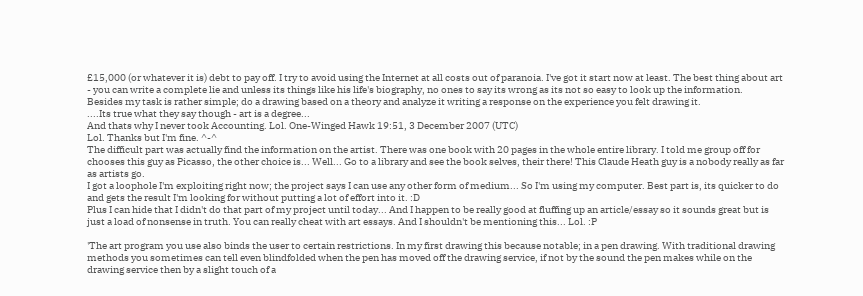£15,000 (or whatever it is) debt to pay off. I try to avoid using the Internet at all costs out of paranoia. I've got it start now at least. The best thing about art - you can write a complete lie and unless its things like his life's biography, no ones to say its wrong as its not so easy to look up the information.
Besides my task is rather simple; do a drawing based on a theory and analyze it writing a response on the experience you felt drawing it.
....Its true what they say though - art is a degree...
And thats why I never took Accounting. Lol. One-Winged Hawk 19:51, 3 December 2007 (UTC)
Lol. Thanks but I'm fine. ^-^
The difficult part was actually find the information on the artist. There was one book with 20 pages in the whole entire library. I told me group off for chooses this guy as Picasso, the other choice is... Well... Go to a library and see the book selves, their there! This Claude Heath guy is a nobody really as far as artists go.
I got a loophole I'm exploiting right now; the project says I can use any other form of medium... So I'm using my computer. Best part is, its quicker to do and gets the result I'm looking for without putting a lot of effort into it. :D
Plus I can hide that I didn't do that part of my project until today... And I happen to be really good at fluffing up an article/essay so it sounds great but is just a load of nonsense in truth. You can really cheat with art essays. And I shouldn't be mentioning this... Lol. :P

'The art program you use also binds the user to certain restrictions. In my first drawing this because notable; in a pen drawing. With traditional drawing methods you sometimes can tell even blindfolded when the pen has moved off the drawing service, if not by the sound the pen makes while on the drawing service then by a slight touch of a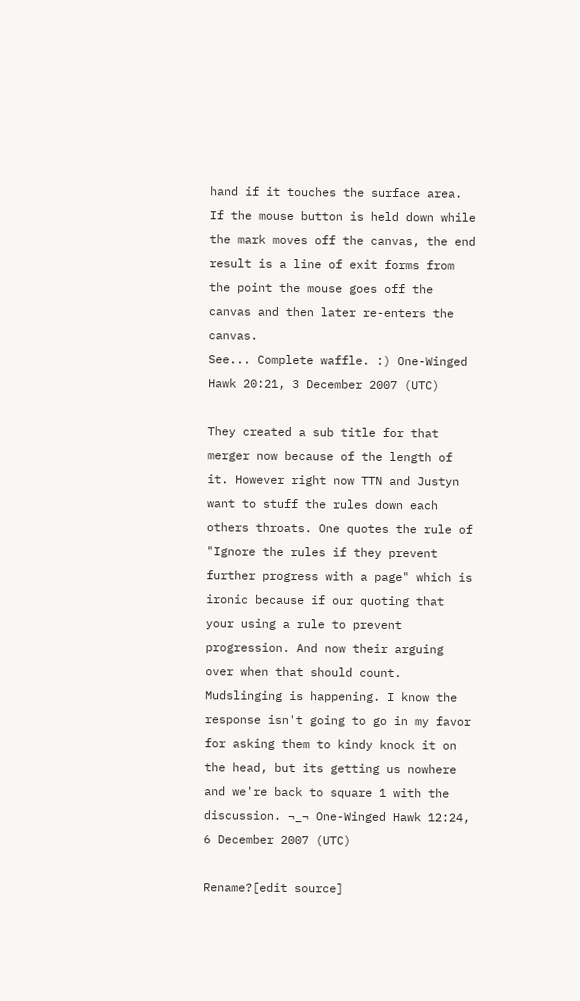hand if it touches the surface area. If the mouse button is held down while the mark moves off the canvas, the end result is a line of exit forms from the point the mouse goes off the canvas and then later re-enters the canvas.
See... Complete waffle. :) One-Winged Hawk 20:21, 3 December 2007 (UTC)

They created a sub title for that merger now because of the length of it. However right now TTN and Justyn want to stuff the rules down each others throats. One quotes the rule of "Ignore the rules if they prevent further progress with a page" which is ironic because if our quoting that your using a rule to prevent progression. And now their arguing over when that should count. Mudslinging is happening. I know the response isn't going to go in my favor for asking them to kindy knock it on the head, but its getting us nowhere and we're back to square 1 with the discussion. ¬_¬ One-Winged Hawk 12:24, 6 December 2007 (UTC)

Rename?[edit source]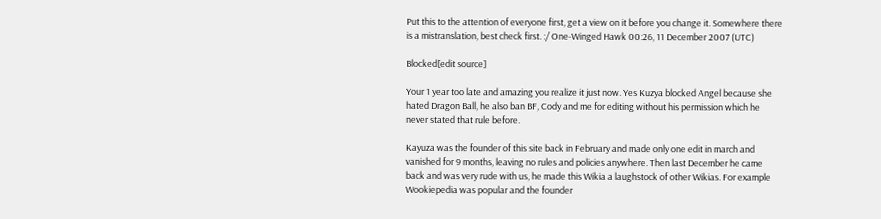Put this to the attention of everyone first, get a view on it before you change it. Somewhere there is a mistranslation, best check first. :/ One-Winged Hawk 00:26, 11 December 2007 (UTC)

Blocked[edit source]

Your 1 year too late and amazing you realize it just now. Yes Kuzya blocked Angel because she hated Dragon Ball, he also ban BF, Cody and me for editing without his permission which he never stated that rule before.

Kayuza was the founder of this site back in February and made only one edit in march and vanished for 9 months, leaving no rules and policies anywhere. Then last December he came back and was very rude with us, he made this Wikia a laughstock of other Wikias. For example Wookiepedia was popular and the founder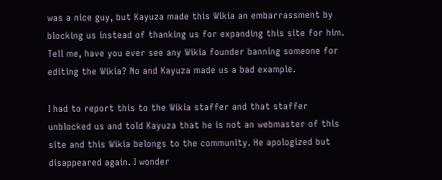was a nice guy, but Kayuza made this Wikia an embarrassment by blocking us instead of thanking us for expanding this site for him. Tell me, have you ever see any Wikia founder banning someone for editing the Wikia? No and Kayuza made us a bad example.

I had to report this to the Wikia staffer and that staffer unblocked us and told Kayuza that he is not an webmaster of this site and this Wikia belongs to the community. He apologized but disappeared again. I wonder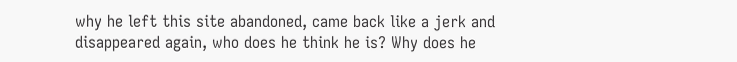why he left this site abandoned, came back like a jerk and disappeared again, who does he think he is? Why does he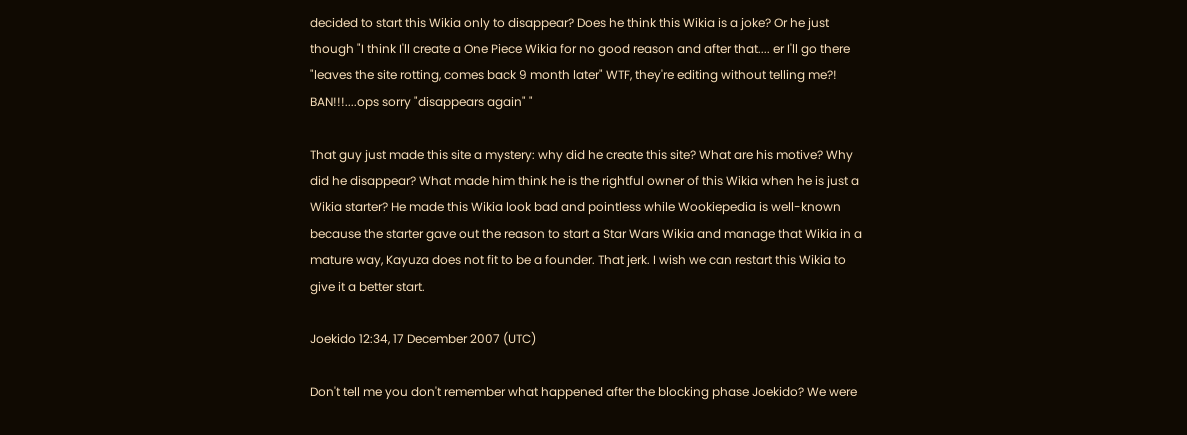decided to start this Wikia only to disappear? Does he think this Wikia is a joke? Or he just though "I think I'll create a One Piece Wikia for no good reason and after that.... er I'll go there "leaves the site rotting, comes back 9 month later" WTF, they're editing without telling me?! BAN!!!....ops sorry "disappears again" "

That guy just made this site a mystery: why did he create this site? What are his motive? Why did he disappear? What made him think he is the rightful owner of this Wikia when he is just a Wikia starter? He made this Wikia look bad and pointless while Wookiepedia is well-known because the starter gave out the reason to start a Star Wars Wikia and manage that Wikia in a mature way, Kayuza does not fit to be a founder. That jerk. I wish we can restart this Wikia to give it a better start.

Joekido 12:34, 17 December 2007 (UTC)

Don't tell me you don't remember what happened after the blocking phase Joekido? We were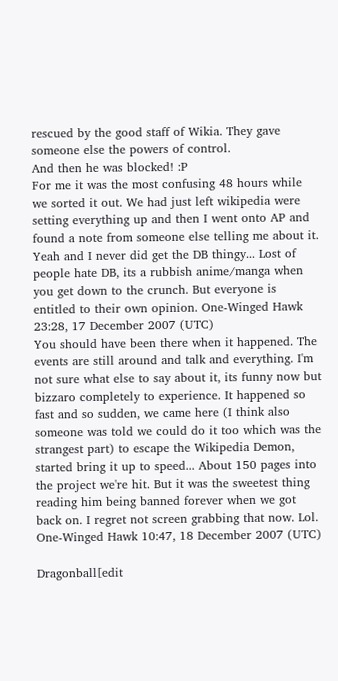rescued by the good staff of Wikia. They gave someone else the powers of control.
And then he was blocked! :P
For me it was the most confusing 48 hours while we sorted it out. We had just left wikipedia were setting everything up and then I went onto AP and found a note from someone else telling me about it. Yeah and I never did get the DB thingy... Lost of people hate DB, its a rubbish anime/manga when you get down to the crunch. But everyone is entitled to their own opinion. One-Winged Hawk 23:28, 17 December 2007 (UTC)
You should have been there when it happened. The events are still around and talk and everything. I'm not sure what else to say about it, its funny now but bizzaro completely to experience. It happened so fast and so sudden, we came here (I think also someone was told we could do it too which was the strangest part) to escape the Wikipedia Demon, started bring it up to speed... About 150 pages into the project we're hit. But it was the sweetest thing reading him being banned forever when we got back on. I regret not screen grabbing that now. Lol. One-Winged Hawk 10:47, 18 December 2007 (UTC)

Dragonball[edit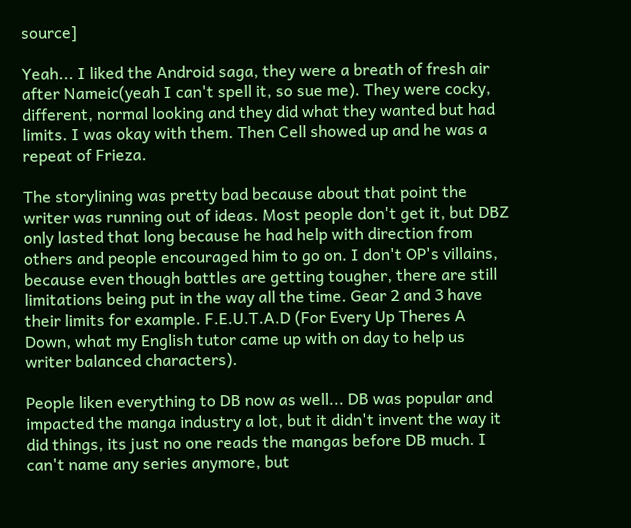source]

Yeah... I liked the Android saga, they were a breath of fresh air after Nameic(yeah I can't spell it, so sue me). They were cocky, different, normal looking and they did what they wanted but had limits. I was okay with them. Then Cell showed up and he was a repeat of Frieza.

The storylining was pretty bad because about that point the writer was running out of ideas. Most people don't get it, but DBZ only lasted that long because he had help with direction from others and people encouraged him to go on. I don't OP's villains, because even though battles are getting tougher, there are still limitations being put in the way all the time. Gear 2 and 3 have their limits for example. F.E.U.T.A.D (For Every Up Theres A Down, what my English tutor came up with on day to help us writer balanced characters).

People liken everything to DB now as well... DB was popular and impacted the manga industry a lot, but it didn't invent the way it did things, its just no one reads the mangas before DB much. I can't name any series anymore, but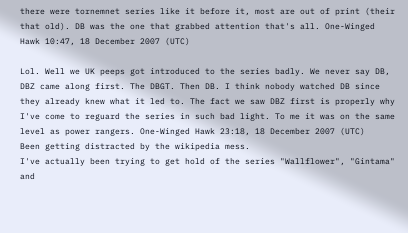there were tornemnet series like it before it, most are out of print (their that old). DB was the one that grabbed attention that's all. One-Winged Hawk 10:47, 18 December 2007 (UTC)

Lol. Well we UK peeps got introduced to the series badly. We never say DB, DBZ came along first. The DBGT. Then DB. I think nobody watched DB since they already knew what it led to. The fact we saw DBZ first is properly why I've come to reguard the series in such bad light. To me it was on the same level as power rangers. One-Winged Hawk 23:18, 18 December 2007 (UTC)
Been getting distracted by the wikipedia mess.
I've actually been trying to get hold of the series "Wallflower", "Gintama" and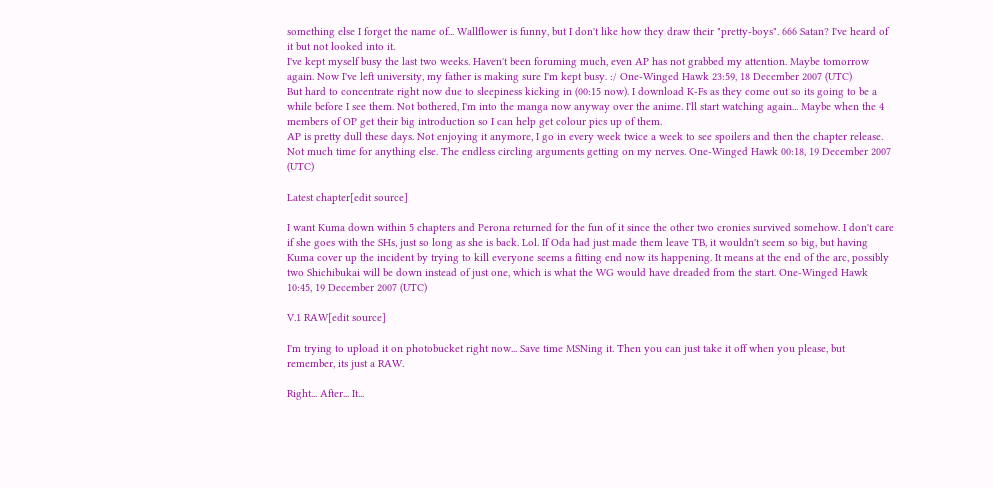something else I forget the name of... Wallflower is funny, but I don't like how they draw their "pretty-boys". 666 Satan? I've heard of it but not looked into it.
I've kept myself busy the last two weeks. Haven't been foruming much, even AP has not grabbed my attention. Maybe tomorrow again. Now I've left university, my father is making sure I'm kept busy. :/ One-Winged Hawk 23:59, 18 December 2007 (UTC)
But hard to concentrate right now due to sleepiness kicking in (00:15 now). I download K-Fs as they come out so its going to be a while before I see them. Not bothered, I'm into the manga now anyway over the anime. I'll start watching again... Maybe when the 4 members of OP get their big introduction so I can help get colour pics up of them.
AP is pretty dull these days. Not enjoying it anymore, I go in every week twice a week to see spoilers and then the chapter release. Not much time for anything else. The endless circling arguments getting on my nerves. One-Winged Hawk 00:18, 19 December 2007 (UTC)

Latest chapter[edit source]

I want Kuma down within 5 chapters and Perona returned for the fun of it since the other two cronies survived somehow. I don't care if she goes with the SHs, just so long as she is back. Lol. If Oda had just made them leave TB, it wouldn't seem so big, but having Kuma cover up the incident by trying to kill everyone seems a fitting end now its happening. It means at the end of the arc, possibly two Shichibukai will be down instead of just one, which is what the WG would have dreaded from the start. One-Winged Hawk 10:45, 19 December 2007 (UTC)

V.1 RAW[edit source]

I'm trying to upload it on photobucket right now... Save time MSNing it. Then you can just take it off when you please, but remember, its just a RAW.

Right... After... It...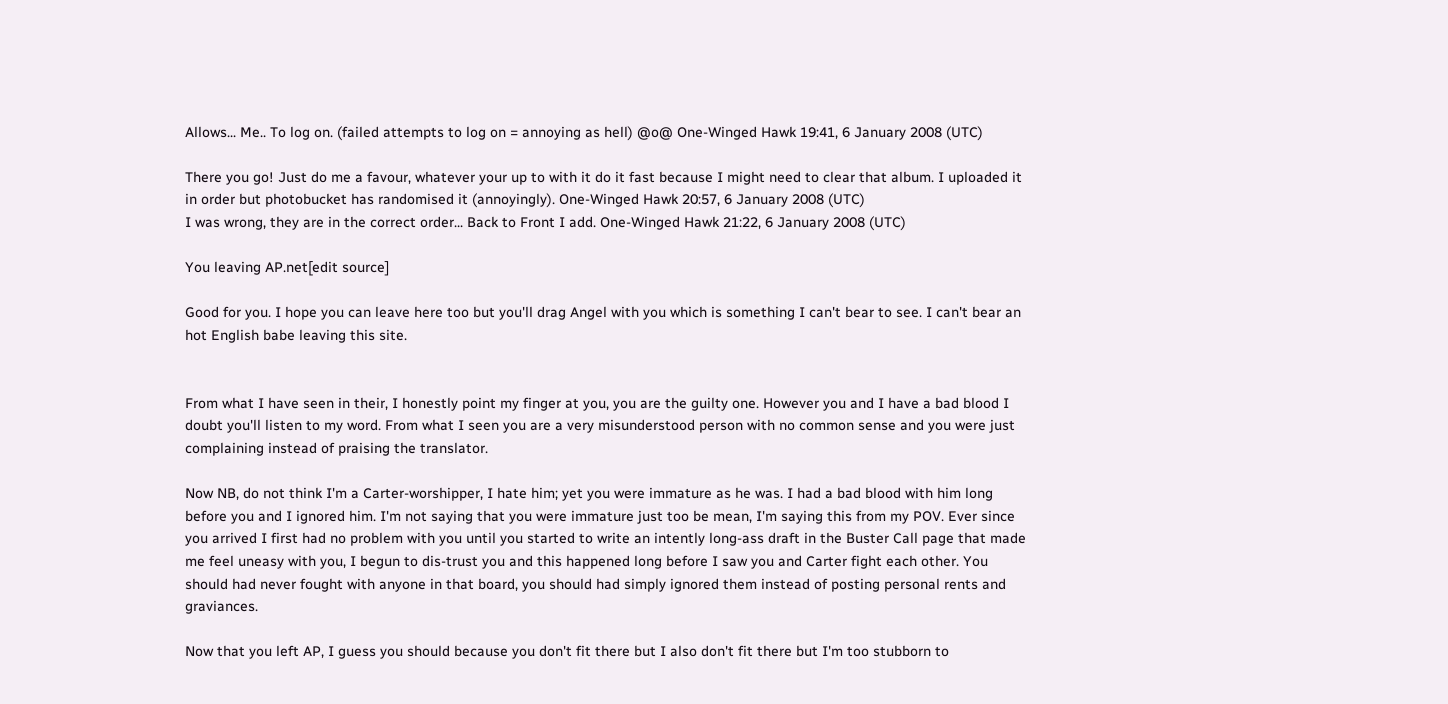Allows... Me.. To log on. (failed attempts to log on = annoying as hell) @o@ One-Winged Hawk 19:41, 6 January 2008 (UTC)

There you go! Just do me a favour, whatever your up to with it do it fast because I might need to clear that album. I uploaded it in order but photobucket has randomised it (annoyingly). One-Winged Hawk 20:57, 6 January 2008 (UTC)
I was wrong, they are in the correct order... Back to Front I add. One-Winged Hawk 21:22, 6 January 2008 (UTC)

You leaving AP.net[edit source]

Good for you. I hope you can leave here too but you'll drag Angel with you which is something I can't bear to see. I can't bear an hot English babe leaving this site.


From what I have seen in their, I honestly point my finger at you, you are the guilty one. However you and I have a bad blood I doubt you'll listen to my word. From what I seen you are a very misunderstood person with no common sense and you were just complaining instead of praising the translator.

Now NB, do not think I'm a Carter-worshipper, I hate him; yet you were immature as he was. I had a bad blood with him long before you and I ignored him. I'm not saying that you were immature just too be mean, I'm saying this from my POV. Ever since you arrived I first had no problem with you until you started to write an intently long-ass draft in the Buster Call page that made me feel uneasy with you, I begun to dis-trust you and this happened long before I saw you and Carter fight each other. You should had never fought with anyone in that board, you should had simply ignored them instead of posting personal rents and graviances.

Now that you left AP, I guess you should because you don't fit there but I also don't fit there but I'm too stubborn to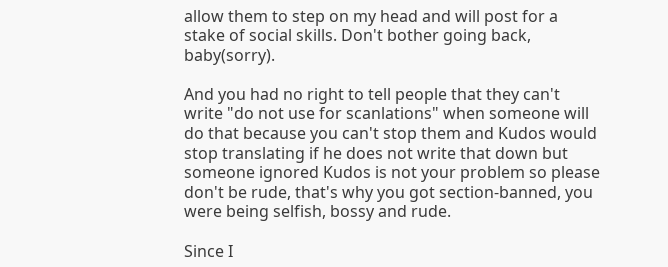allow them to step on my head and will post for a stake of social skills. Don't bother going back, baby(sorry).

And you had no right to tell people that they can't write "do not use for scanlations" when someone will do that because you can't stop them and Kudos would stop translating if he does not write that down but someone ignored Kudos is not your problem so please don't be rude, that's why you got section-banned, you were being selfish, bossy and rude.

Since I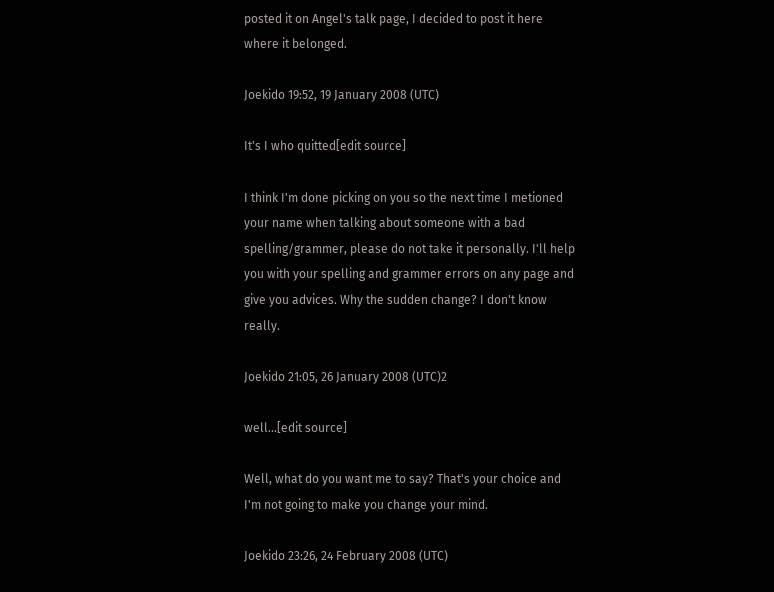posted it on Angel's talk page, I decided to post it here where it belonged.

Joekido 19:52, 19 January 2008 (UTC)

It's I who quitted[edit source]

I think I'm done picking on you so the next time I metioned your name when talking about someone with a bad spelling/grammer, please do not take it personally. I'll help you with your spelling and grammer errors on any page and give you advices. Why the sudden change? I don't know really.

Joekido 21:05, 26 January 2008 (UTC)2

well...[edit source]

Well, what do you want me to say? That's your choice and I'm not going to make you change your mind.

Joekido 23:26, 24 February 2008 (UTC)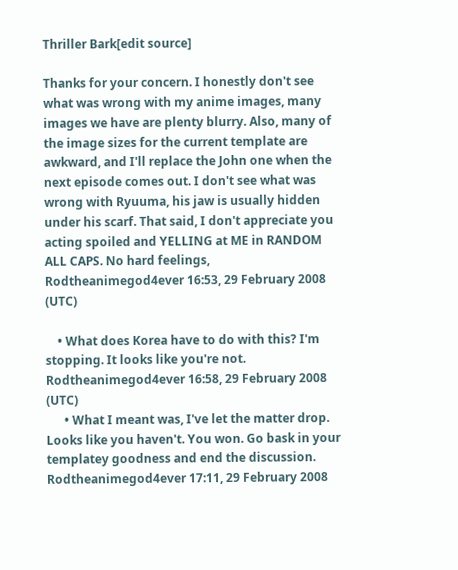Thriller Bark[edit source]

Thanks for your concern. I honestly don't see what was wrong with my anime images, many images we have are plenty blurry. Also, many of the image sizes for the current template are awkward, and I'll replace the John one when the next episode comes out. I don't see what was wrong with Ryuuma, his jaw is usually hidden under his scarf. That said, I don't appreciate you acting spoiled and YELLING at ME in RANDOM ALL CAPS. No hard feelings, Rodtheanimegod4ever 16:53, 29 February 2008 (UTC)

    • What does Korea have to do with this? I'm stopping. It looks like you're not. Rodtheanimegod4ever 16:58, 29 February 2008 (UTC)
      • What I meant was, I've let the matter drop. Looks like you haven't. You won. Go bask in your templatey goodness and end the discussion. Rodtheanimegod4ever 17:11, 29 February 2008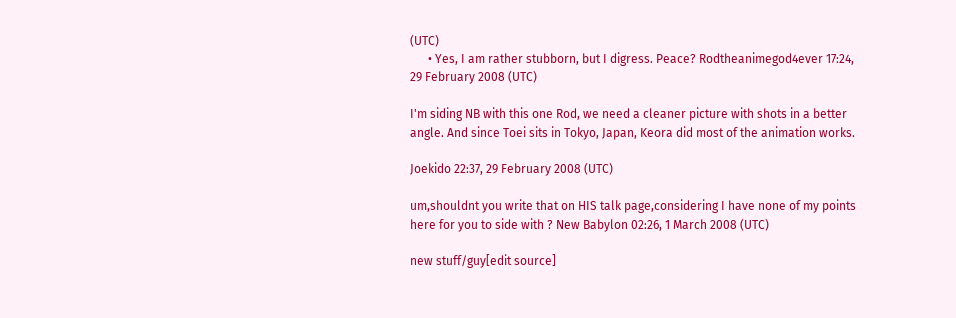(UTC)
      • Yes, I am rather stubborn, but I digress. Peace? Rodtheanimegod4ever 17:24, 29 February 2008 (UTC)

I'm siding NB with this one Rod, we need a cleaner picture with shots in a better angle. And since Toei sits in Tokyo, Japan, Keora did most of the animation works.

Joekido 22:37, 29 February 2008 (UTC)

um,shouldnt you write that on HIS talk page,considering I have none of my points here for you to side with ? New Babylon 02:26, 1 March 2008 (UTC)

new stuff/guy[edit source]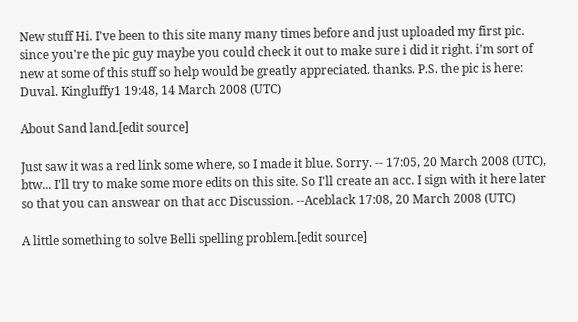New stuff Hi. I've been to this site many many times before and just uploaded my first pic. since you're the pic guy maybe you could check it out to make sure i did it right. i'm sort of new at some of this stuff so help would be greatly appreciated. thanks. P.S. the pic is here: Duval. Kingluffy1 19:48, 14 March 2008 (UTC)

About Sand land.[edit source]

Just saw it was a red link some where, so I made it blue. Sorry. -- 17:05, 20 March 2008 (UTC), btw... I'll try to make some more edits on this site. So I'll create an acc. I sign with it here later so that you can answear on that acc Discussion. --Aceblack 17:08, 20 March 2008 (UTC)

A little something to solve Belli spelling problem.[edit source]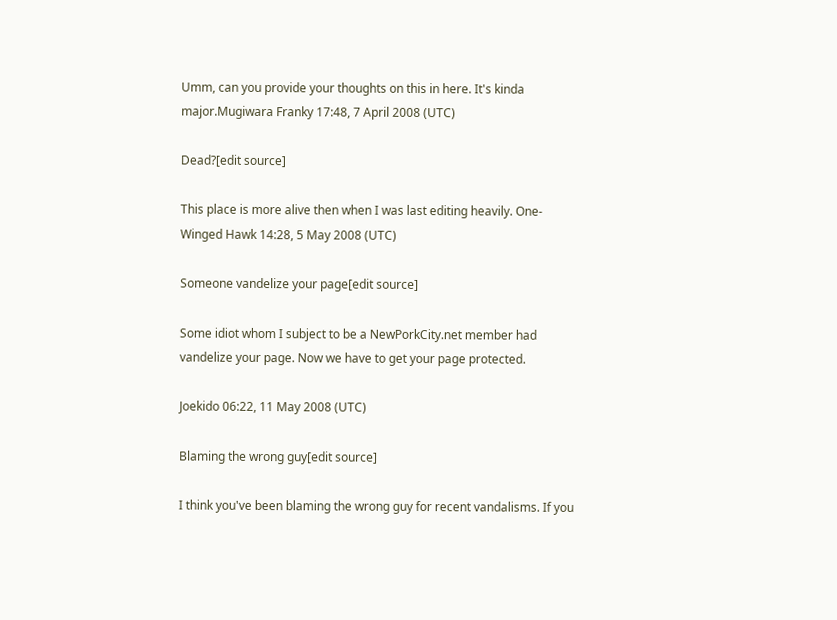Umm, can you provide your thoughts on this in here. It's kinda major.Mugiwara Franky 17:48, 7 April 2008 (UTC)

Dead?[edit source]

This place is more alive then when I was last editing heavily. One-Winged Hawk 14:28, 5 May 2008 (UTC)

Someone vandelize your page[edit source]

Some idiot whom I subject to be a NewPorkCity.net member had vandelize your page. Now we have to get your page protected.

Joekido 06:22, 11 May 2008 (UTC)

Blaming the wrong guy[edit source]

I think you've been blaming the wrong guy for recent vandalisms. If you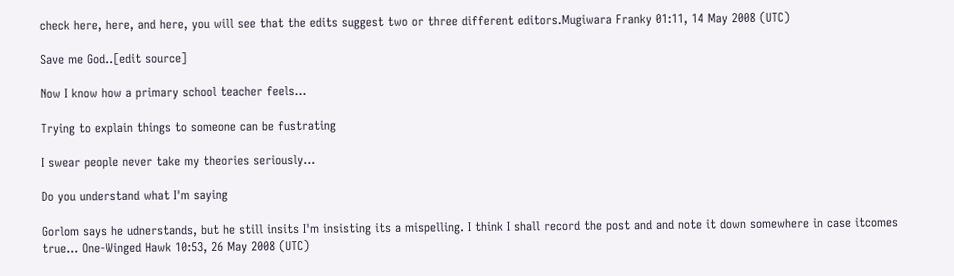check here, here, and here, you will see that the edits suggest two or three different editors.Mugiwara Franky 01:11, 14 May 2008 (UTC)

Save me God..[edit source]

Now I know how a primary school teacher feels...

Trying to explain things to someone can be fustrating

I swear people never take my theories seriously...

Do you understand what I'm saying

Gorlom says he udnerstands, but he still insits I'm insisting its a mispelling. I think I shall record the post and and note it down somewhere in case itcomes true... One-Winged Hawk 10:53, 26 May 2008 (UTC)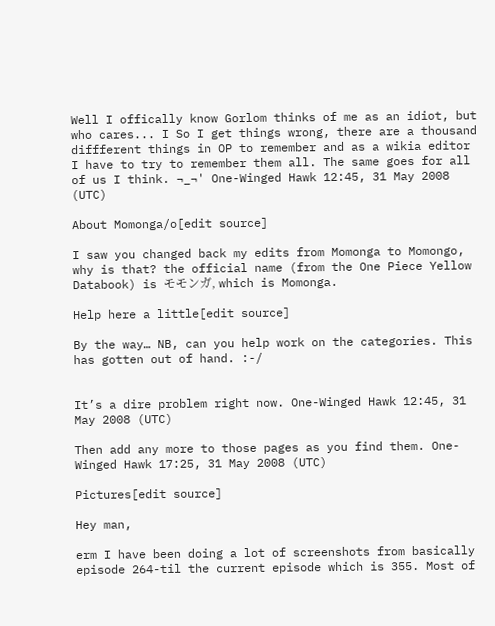Well I offically know Gorlom thinks of me as an idiot, but who cares... I So I get things wrong, there are a thousand diffferent things in OP to remember and as a wikia editor I have to try to remember them all. The same goes for all of us I think. ¬_¬' One-Winged Hawk 12:45, 31 May 2008 (UTC)

About Momonga/o[edit source]

I saw you changed back my edits from Momonga to Momongo, why is that? the official name (from the One Piece Yellow Databook) is モモンガ, which is Momonga.

Help here a little[edit source]

By the way… NB, can you help work on the categories. This has gotten out of hand. :-/


It’s a dire problem right now. One-Winged Hawk 12:45, 31 May 2008 (UTC)

Then add any more to those pages as you find them. One-Winged Hawk 17:25, 31 May 2008 (UTC)

Pictures[edit source]

Hey man,

erm I have been doing a lot of screenshots from basically episode 264-til the current episode which is 355. Most of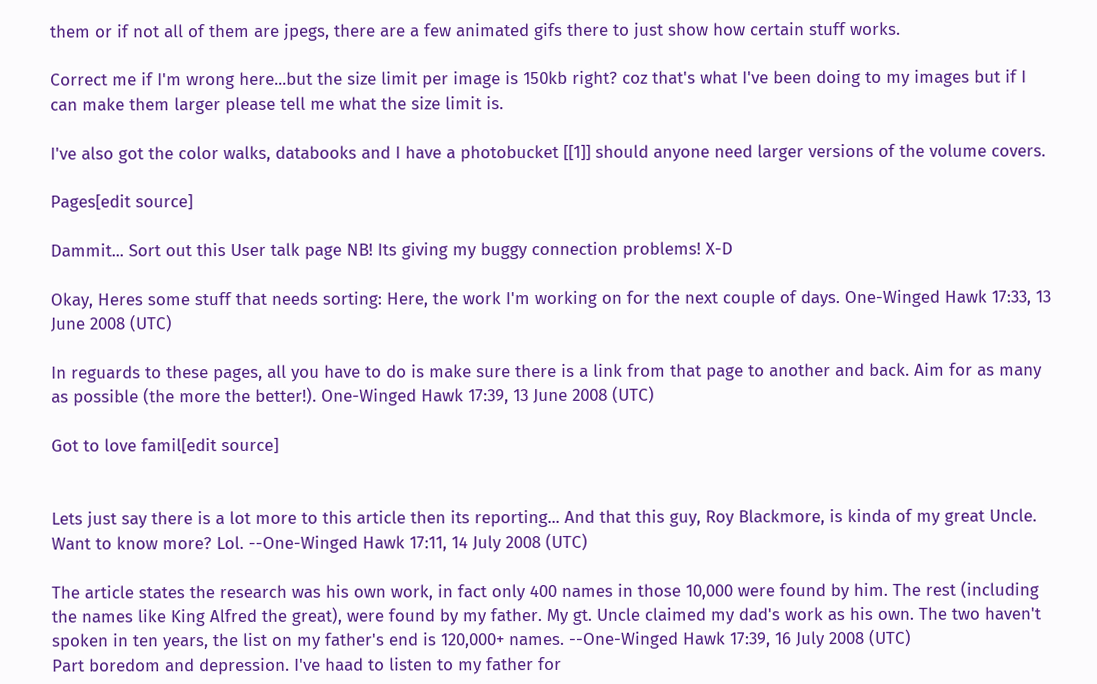them or if not all of them are jpegs, there are a few animated gifs there to just show how certain stuff works.

Correct me if I'm wrong here...but the size limit per image is 150kb right? coz that's what I've been doing to my images but if I can make them larger please tell me what the size limit is.

I've also got the color walks, databooks and I have a photobucket [[1]] should anyone need larger versions of the volume covers.

Pages[edit source]

Dammit... Sort out this User talk page NB! Its giving my buggy connection problems! X-D

Okay, Heres some stuff that needs sorting: Here, the work I'm working on for the next couple of days. One-Winged Hawk 17:33, 13 June 2008 (UTC)

In reguards to these pages, all you have to do is make sure there is a link from that page to another and back. Aim for as many as possible (the more the better!). One-Winged Hawk 17:39, 13 June 2008 (UTC)

Got to love famil[edit source]


Lets just say there is a lot more to this article then its reporting... And that this guy, Roy Blackmore, is kinda of my great Uncle. Want to know more? Lol. --One-Winged Hawk 17:11, 14 July 2008 (UTC)

The article states the research was his own work, in fact only 400 names in those 10,000 were found by him. The rest (including the names like King Alfred the great), were found by my father. My gt. Uncle claimed my dad's work as his own. The two haven't spoken in ten years, the list on my father's end is 120,000+ names. --One-Winged Hawk 17:39, 16 July 2008 (UTC)
Part boredom and depression. I've haad to listen to my father for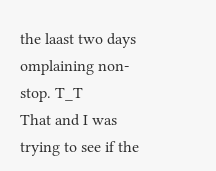the laast two days omplaining non-stop. T_T
That and I was trying to see if the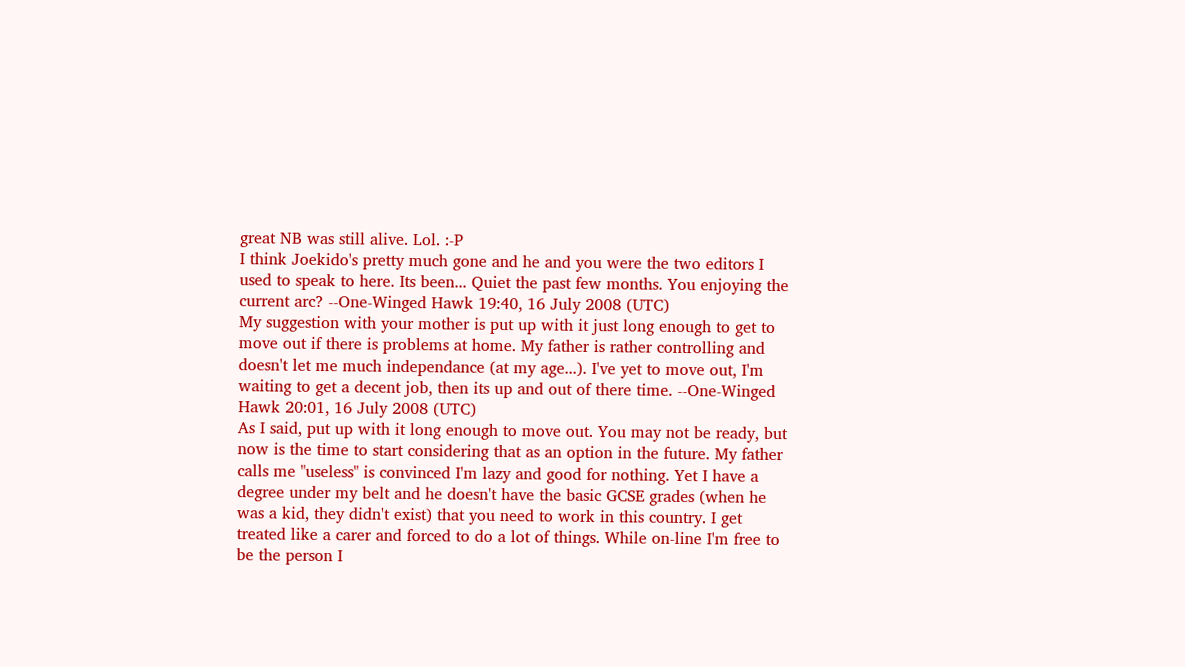great NB was still alive. Lol. :-P
I think Joekido's pretty much gone and he and you were the two editors I used to speak to here. Its been... Quiet the past few months. You enjoying the current arc? --One-Winged Hawk 19:40, 16 July 2008 (UTC)
My suggestion with your mother is put up with it just long enough to get to move out if there is problems at home. My father is rather controlling and doesn't let me much independance (at my age...). I've yet to move out, I'm waiting to get a decent job, then its up and out of there time. --One-Winged Hawk 20:01, 16 July 2008 (UTC)
As I said, put up with it long enough to move out. You may not be ready, but now is the time to start considering that as an option in the future. My father calls me "useless" is convinced I'm lazy and good for nothing. Yet I have a degree under my belt and he doesn't have the basic GCSE grades (when he was a kid, they didn't exist) that you need to work in this country. I get treated like a carer and forced to do a lot of things. While on-line I'm free to be the person I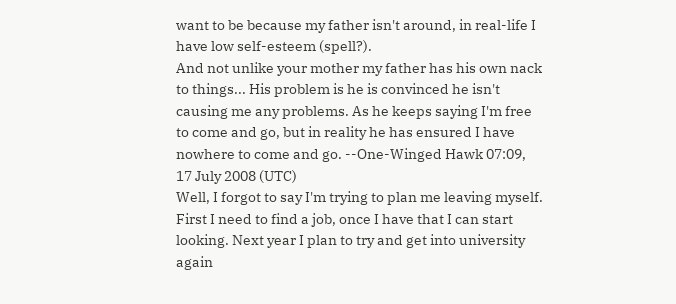want to be because my father isn't around, in real-life I have low self-esteem (spell?).
And not unlike your mother my father has his own nack to things... His problem is he is convinced he isn't causing me any problems. As he keeps saying I'm free to come and go, but in reality he has ensured I have nowhere to come and go. --One-Winged Hawk 07:09, 17 July 2008 (UTC)
Well, I forgot to say I'm trying to plan me leaving myself. First I need to find a job, once I have that I can start looking. Next year I plan to try and get into university again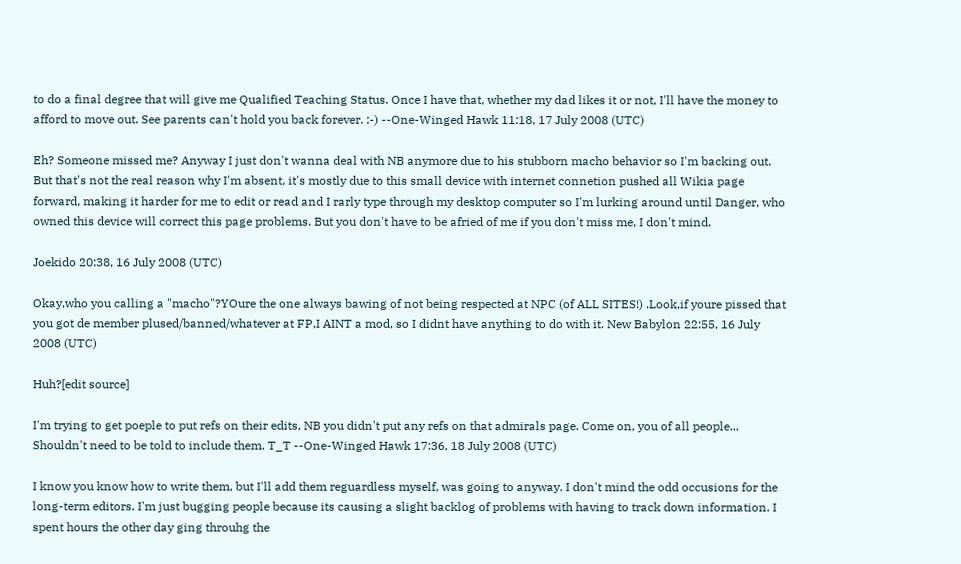to do a final degree that will give me Qualified Teaching Status. Once I have that, whether my dad likes it or not, I'll have the money to afford to move out. See parents can't hold you back forever. :-) --One-Winged Hawk 11:18, 17 July 2008 (UTC)

Eh? Someone missed me? Anyway I just don't wanna deal with NB anymore due to his stubborn macho behavior so I'm backing out. But that's not the real reason why I'm absent, it's mostly due to this small device with internet connetion pushed all Wikia page forward, making it harder for me to edit or read and I rarly type through my desktop computer so I'm lurking around until Danger, who owned this device will correct this page problems. But you don't have to be afried of me if you don't miss me, I don't mind.

Joekido 20:38, 16 July 2008 (UTC)

Okay,who you calling a "macho"?YOure the one always bawing of not being respected at NPC (of ALL SITES!) .Look,if youre pissed that you got de member plused/banned/whatever at FP,I AINT a mod, so I didnt have anything to do with it. New Babylon 22:55, 16 July 2008 (UTC)

Huh?[edit source]

I'm trying to get poeple to put refs on their edits, NB you didn't put any refs on that admirals page. Come on, you of all people... Shouldn't need to be told to include them. T_T --One-Winged Hawk 17:36, 18 July 2008 (UTC)

I know you know how to write them, but I'll add them reguardless myself, was going to anyway. I don't mind the odd occusions for the long-term editors. I'm just bugging people because its causing a slight backlog of problems with having to track down information. I spent hours the other day ging throuhg the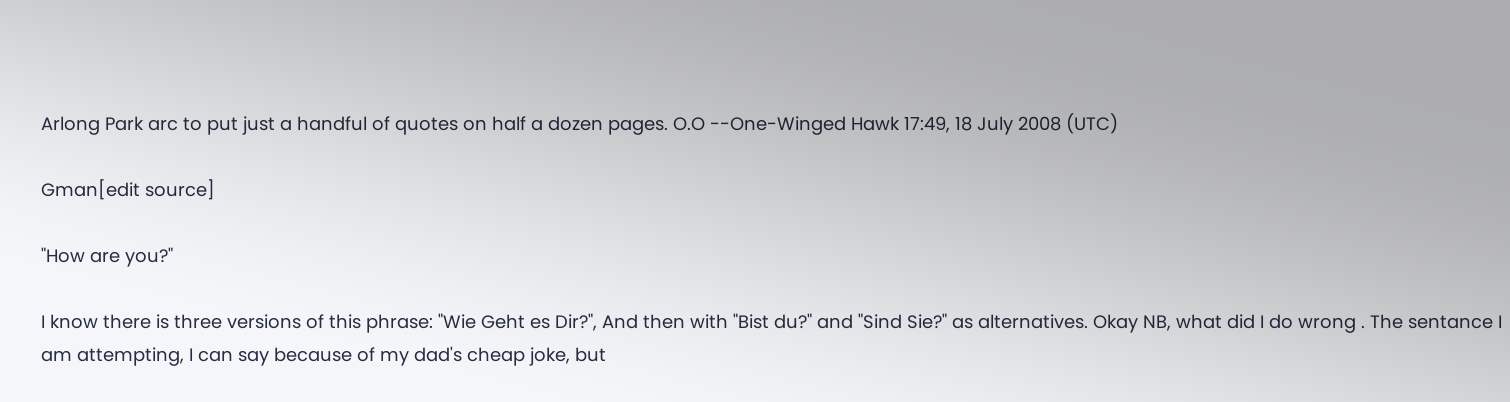Arlong Park arc to put just a handful of quotes on half a dozen pages. O.O --One-Winged Hawk 17:49, 18 July 2008 (UTC)

Gman[edit source]

"How are you?"

I know there is three versions of this phrase: "Wie Geht es Dir?", And then with "Bist du?" and "Sind Sie?" as alternatives. Okay NB, what did I do wrong . The sentance I am attempting, I can say because of my dad's cheap joke, but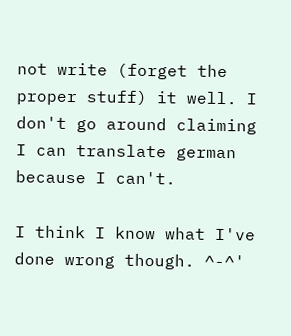not write (forget the proper stuff) it well. I don't go around claiming I can translate german because I can't.

I think I know what I've done wrong though. ^-^'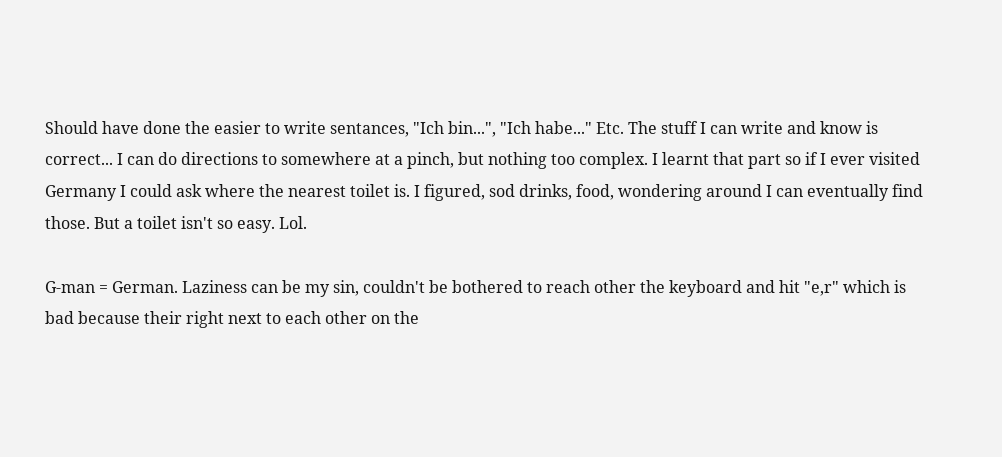Should have done the easier to write sentances, "Ich bin...", "Ich habe..." Etc. The stuff I can write and know is correct... I can do directions to somewhere at a pinch, but nothing too complex. I learnt that part so if I ever visited Germany I could ask where the nearest toilet is. I figured, sod drinks, food, wondering around I can eventually find those. But a toilet isn't so easy. Lol.

G-man = German. Laziness can be my sin, couldn't be bothered to reach other the keyboard and hit "e,r" which is bad because their right next to each other on the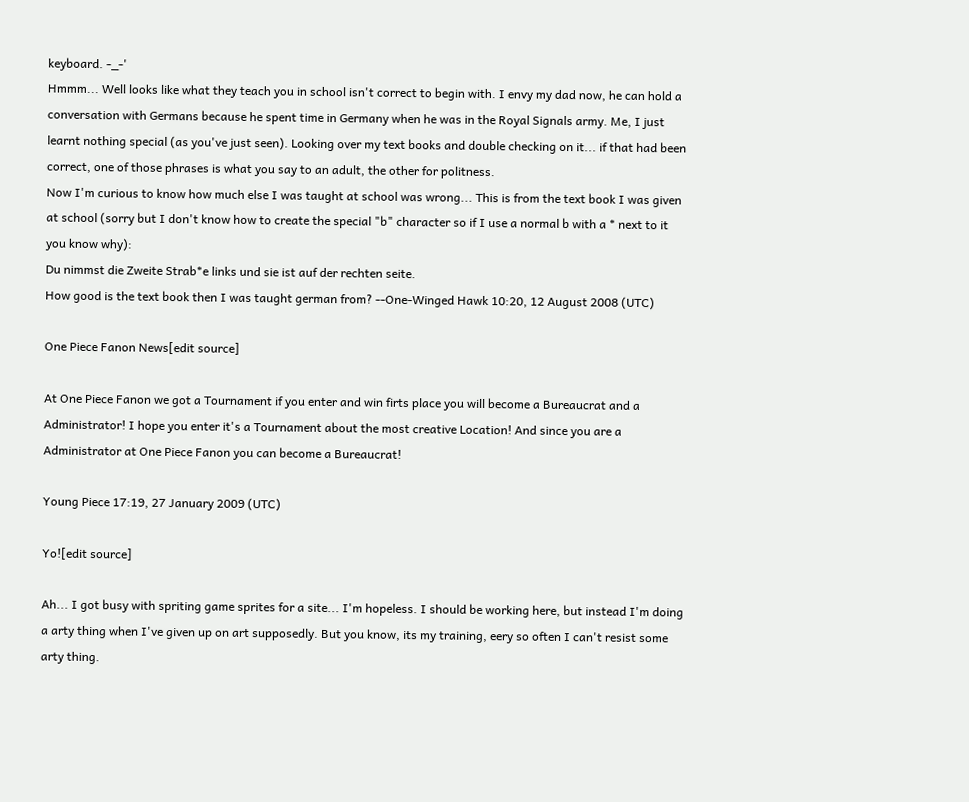keyboard. -_-'
Hmmm... Well looks like what they teach you in school isn't correct to begin with. I envy my dad now, he can hold a conversation with Germans because he spent time in Germany when he was in the Royal Signals army. Me, I just learnt nothing special (as you've just seen). Looking over my text books and double checking on it... if that had been correct, one of those phrases is what you say to an adult, the other for politness.
Now I'm curious to know how much else I was taught at school was wrong... This is from the text book I was given at school (sorry but I don't know how to create the special "b" character so if I use a normal b with a * next to it you know why):
Du nimmst die Zweite Strab*e links und sie ist auf der rechten seite.
How good is the text book then I was taught german from? --One-Winged Hawk 10:20, 12 August 2008 (UTC)

One Piece Fanon News[edit source]

At One Piece Fanon we got a Tournament if you enter and win firts place you will become a Bureaucrat and a Administrator! I hope you enter it's a Tournament about the most creative Location! And since you are a Administrator at One Piece Fanon you can become a Bureaucrat!

Young Piece 17:19, 27 January 2009 (UTC)

Yo![edit source]

Ah... I got busy with spriting game sprites for a site... I'm hopeless. I should be working here, but instead I'm doing a arty thing when I've given up on art supposedly. But you know, its my training, eery so often I can't resist some arty thing.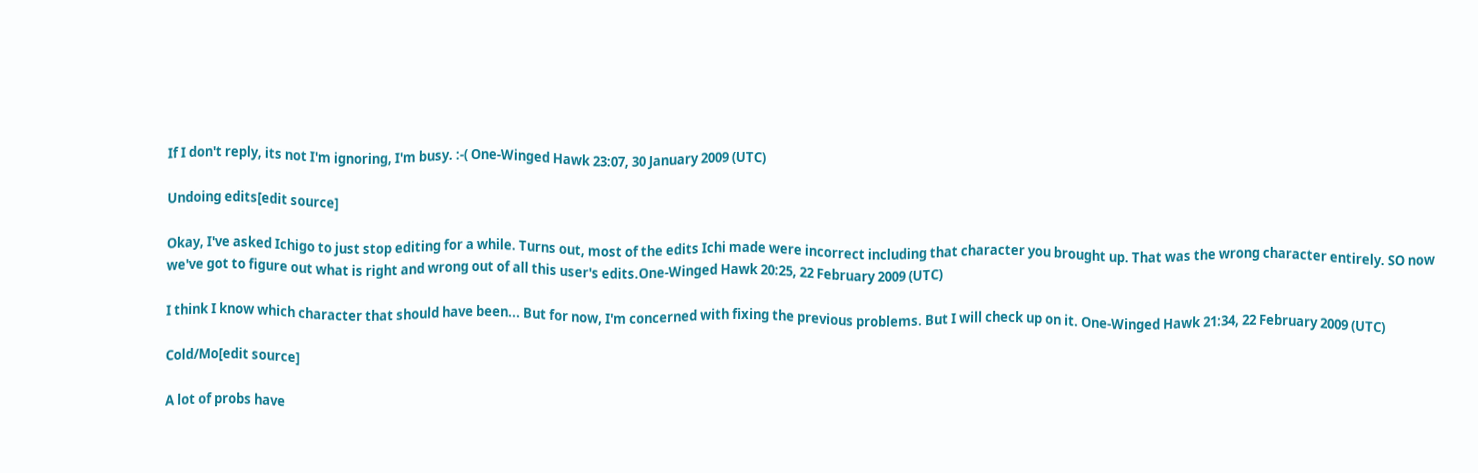If I don't reply, its not I'm ignoring, I'm busy. :-( One-Winged Hawk 23:07, 30 January 2009 (UTC)

Undoing edits[edit source]

Okay, I've asked Ichigo to just stop editing for a while. Turns out, most of the edits Ichi made were incorrect including that character you brought up. That was the wrong character entirely. SO now we've got to figure out what is right and wrong out of all this user's edits.One-Winged Hawk 20:25, 22 February 2009 (UTC)

I think I know which character that should have been... But for now, I'm concerned with fixing the previous problems. But I will check up on it. One-Winged Hawk 21:34, 22 February 2009 (UTC)

Cold/Mo[edit source]

A lot of probs have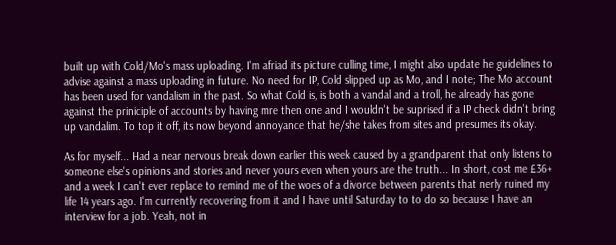built up with Cold/Mo's mass uploading. I'm afriad its picture culling time, I might also update he guidelines to advise against a mass uploading in future. No need for IP, Cold slipped up as Mo, and I note; The Mo account has been used for vandalism in the past. So what Cold is, is both a vandal and a troll, he already has gone against the priniciple of accounts by having mre then one and I wouldn't be suprised if a IP check didn't bring up vandalim. To top it off, its now beyond annoyance that he/she takes from sites and presumes its okay.

As for myself... Had a near nervous break down earlier this week caused by a grandparent that only listens to someone else's opinions and stories and never yours even when yours are the truth... In short, cost me £36+ and a week I can't ever replace to remind me of the woes of a divorce between parents that nerly ruined my life 14 years ago. I'm currently recovering from it and I have until Saturday to to do so because I have an interview for a job. Yeah, not in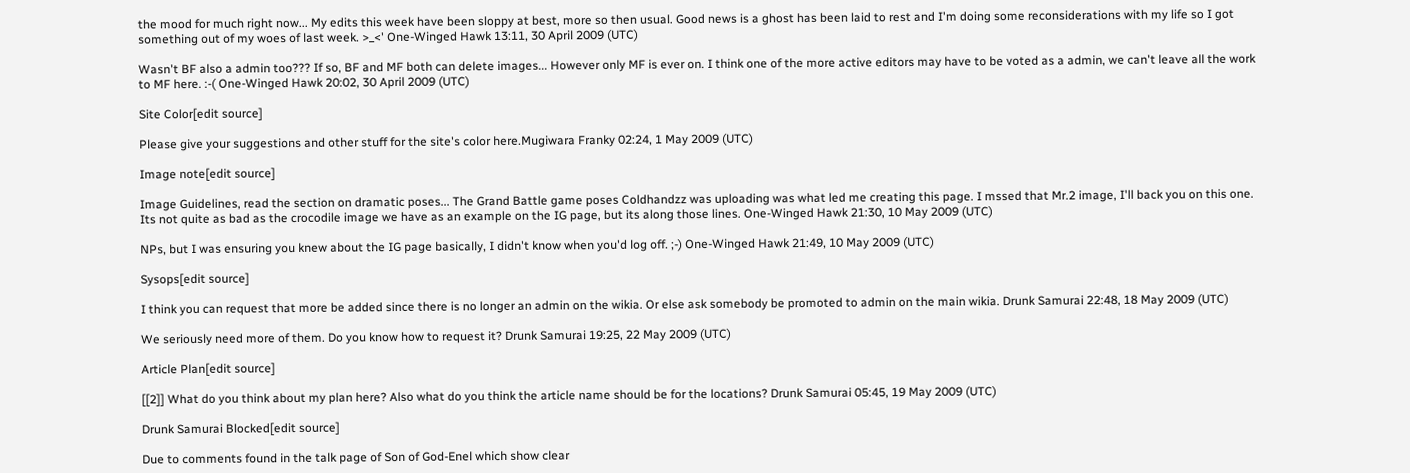the mood for much right now... My edits this week have been sloppy at best, more so then usual. Good news is a ghost has been laid to rest and I'm doing some reconsiderations with my life so I got something out of my woes of last week. >_<' One-Winged Hawk 13:11, 30 April 2009 (UTC)

Wasn't BF also a admin too??? If so, BF and MF both can delete images... However only MF is ever on. I think one of the more active editors may have to be voted as a admin, we can't leave all the work to MF here. :-( One-Winged Hawk 20:02, 30 April 2009 (UTC)

Site Color[edit source]

Please give your suggestions and other stuff for the site's color here.Mugiwara Franky 02:24, 1 May 2009 (UTC)

Image note[edit source]

Image Guidelines, read the section on dramatic poses... The Grand Battle game poses Coldhandzz was uploading was what led me creating this page. I mssed that Mr.2 image, I'll back you on this one. Its not quite as bad as the crocodile image we have as an example on the IG page, but its along those lines. One-Winged Hawk 21:30, 10 May 2009 (UTC)

NPs, but I was ensuring you knew about the IG page basically, I didn't know when you'd log off. ;-) One-Winged Hawk 21:49, 10 May 2009 (UTC)

Sysops[edit source]

I think you can request that more be added since there is no longer an admin on the wikia. Or else ask somebody be promoted to admin on the main wikia. Drunk Samurai 22:48, 18 May 2009 (UTC)

We seriously need more of them. Do you know how to request it? Drunk Samurai 19:25, 22 May 2009 (UTC)

Article Plan[edit source]

[[2]] What do you think about my plan here? Also what do you think the article name should be for the locations? Drunk Samurai 05:45, 19 May 2009 (UTC)

Drunk Samurai Blocked[edit source]

Due to comments found in the talk page of Son of God-Enel which show clear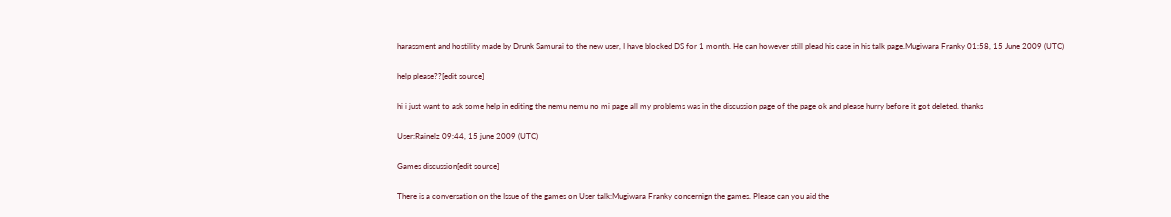harassment and hostility made by Drunk Samurai to the new user, I have blocked DS for 1 month. He can however still plead his case in his talk page.Mugiwara Franky 01:58, 15 June 2009 (UTC)

help please??[edit source]

hi i just want to ask some help in editing the nemu nemu no mi page all my problems was in the discussion page of the page ok and please hurry before it got deleted. thanks

User:Rainelz 09:44, 15 june 2009 (UTC)

Games discussion[edit source]

There is a conversation on the Issue of the games on User talk:Mugiwara Franky concernign the games. Please can you aid the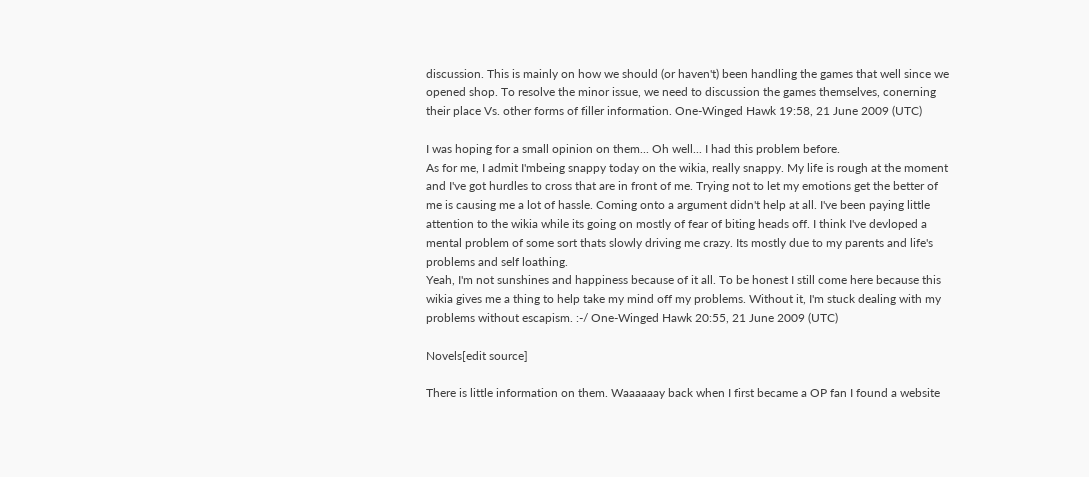discussion. This is mainly on how we should (or haven't) been handling the games that well since we opened shop. To resolve the minor issue, we need to discussion the games themselves, conerning their place Vs. other forms of filler information. One-Winged Hawk 19:58, 21 June 2009 (UTC)

I was hoping for a small opinion on them... Oh well... I had this problem before.
As for me, I admit I'mbeing snappy today on the wikia, really snappy. My life is rough at the moment and I've got hurdles to cross that are in front of me. Trying not to let my emotions get the better of me is causing me a lot of hassle. Coming onto a argument didn't help at all. I've been paying little attention to the wikia while its going on mostly of fear of biting heads off. I think I've devloped a mental problem of some sort thats slowly driving me crazy. Its mostly due to my parents and life's problems and self loathing.
Yeah, I'm not sunshines and happiness because of it all. To be honest I still come here because this wikia gives me a thing to help take my mind off my problems. Without it, I'm stuck dealing with my problems without escapism. :-/ One-Winged Hawk 20:55, 21 June 2009 (UTC)

Novels[edit source]

There is little information on them. Waaaaaay back when I first became a OP fan I found a website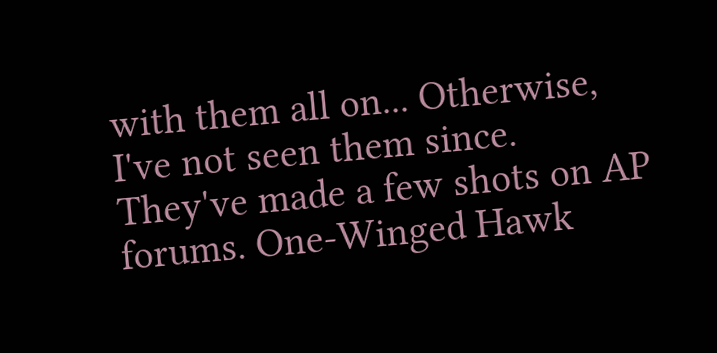with them all on... Otherwise, I've not seen them since. They've made a few shots on AP forums. One-Winged Hawk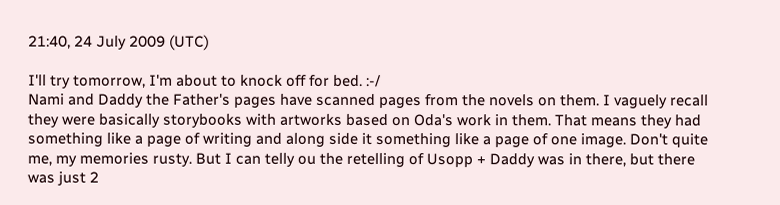21:40, 24 July 2009 (UTC)

I'll try tomorrow, I'm about to knock off for bed. :-/
Nami and Daddy the Father's pages have scanned pages from the novels on them. I vaguely recall they were basically storybooks with artworks based on Oda's work in them. That means they had something like a page of writing and along side it something like a page of one image. Don't quite me, my memories rusty. But I can telly ou the retelling of Usopp + Daddy was in there, but there was just 2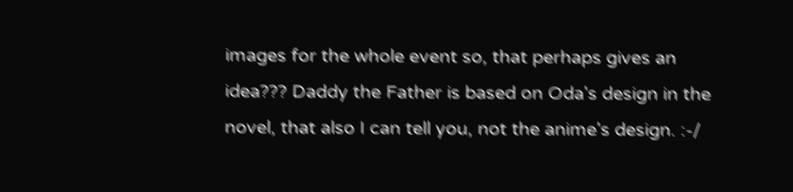images for the whole event so, that perhaps gives an idea??? Daddy the Father is based on Oda's design in the novel, that also I can tell you, not the anime's design. :-/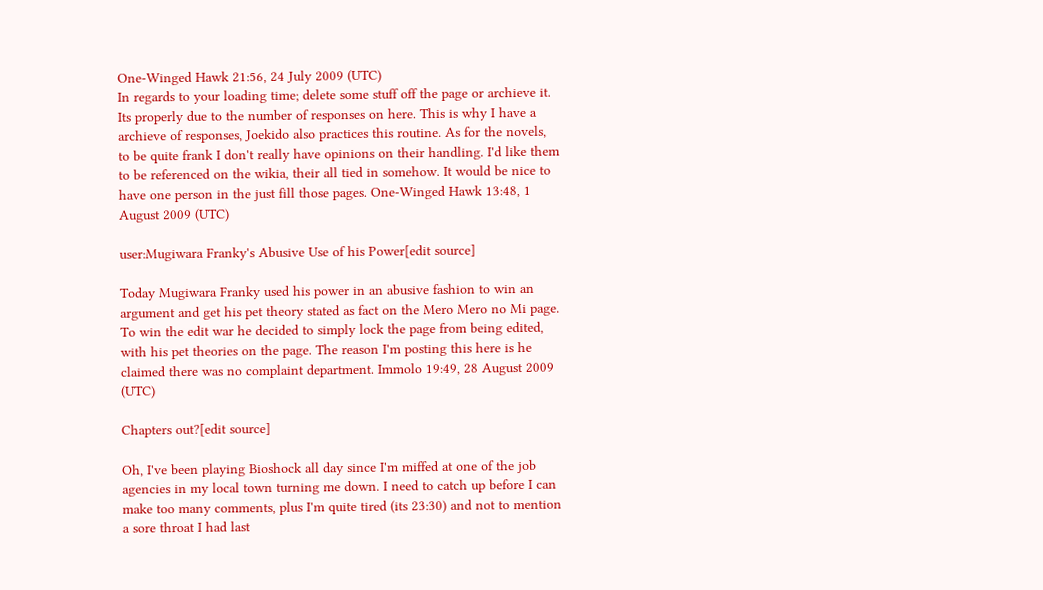One-Winged Hawk 21:56, 24 July 2009 (UTC)
In regards to your loading time; delete some stuff off the page or archieve it. Its properly due to the number of responses on here. This is why I have a archieve of responses, Joekido also practices this routine. As for the novels, to be quite frank I don't really have opinions on their handling. I'd like them to be referenced on the wikia, their all tied in somehow. It would be nice to have one person in the just fill those pages. One-Winged Hawk 13:48, 1 August 2009 (UTC)

user:Mugiwara Franky's Abusive Use of his Power[edit source]

Today Mugiwara Franky used his power in an abusive fashion to win an argument and get his pet theory stated as fact on the Mero Mero no Mi page. To win the edit war he decided to simply lock the page from being edited, with his pet theories on the page. The reason I'm posting this here is he claimed there was no complaint department. Immolo 19:49, 28 August 2009 (UTC)

Chapters out?[edit source]

Oh, I've been playing Bioshock all day since I'm miffed at one of the job agencies in my local town turning me down. I need to catch up before I can make too many comments, plus I'm quite tired (its 23:30) and not to mention a sore throat I had last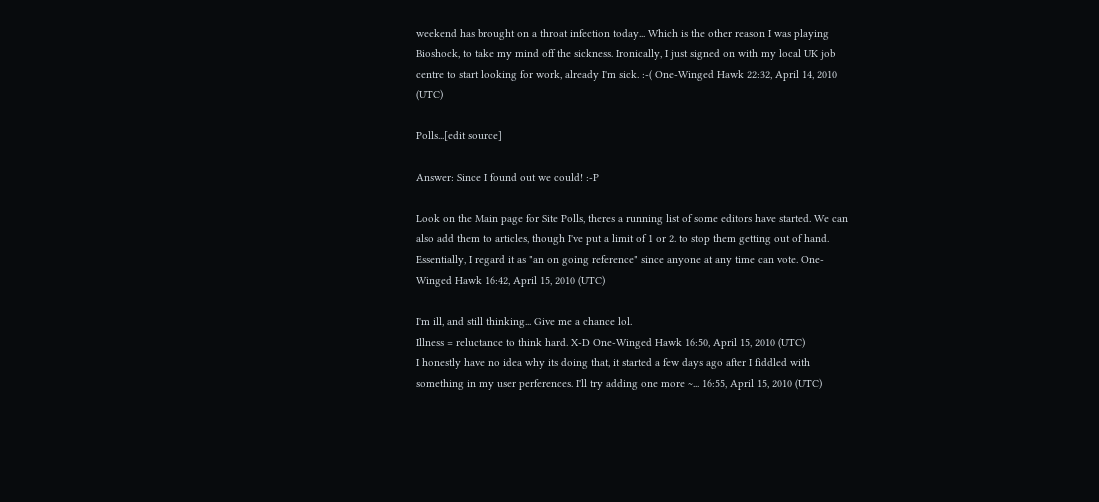weekend has brought on a throat infection today... Which is the other reason I was playing Bioshock, to take my mind off the sickness. Ironically, I just signed on with my local UK job centre to start looking for work, already I'm sick. :-( One-Winged Hawk 22:32, April 14, 2010 (UTC)

Polls...[edit source]

Answer: Since I found out we could! :-P

Look on the Main page for Site Polls, theres a running list of some editors have started. We can also add them to articles, though I've put a limit of 1 or 2. to stop them getting out of hand. Essentially, I regard it as "an on going reference" since anyone at any time can vote. One-Winged Hawk 16:42, April 15, 2010 (UTC)

I'm ill, and still thinking... Give me a chance lol.
Illness = reluctance to think hard. X-D One-Winged Hawk 16:50, April 15, 2010 (UTC)
I honestly have no idea why its doing that, it started a few days ago after I fiddled with something in my user perferences. I'll try adding one more ~... 16:55, April 15, 2010 (UTC)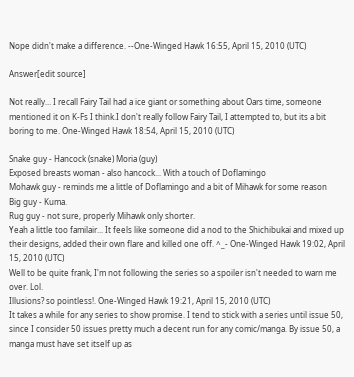Nope didn't make a difference. --One-Winged Hawk 16:55, April 15, 2010 (UTC)

Answer[edit source]

Not really... I recall Fairy Tail had a ice giant or something about Oars time, someone mentioned it on K-Fs I think.I don't really follow Fairy Tail, I attempted to, but its a bit boring to me. One-Winged Hawk 18:54, April 15, 2010 (UTC)

Snake guy - Hancock (snake) Moria (guy)
Exposed breasts woman - also hancock... With a touch of Doflamingo
Mohawk guy - reminds me a little of Doflamingo and a bit of Mihawk for some reason
Big guy - Kuma.
Rug guy - not sure, properly Mihawk only shorter.
Yeah a little too familair... It feels like someone did a nod to the Shichibukai and mixed up their designs, added their own flare and killed one off. ^_- One-Winged Hawk 19:02, April 15, 2010 (UTC)
Well to be quite frank, I'm not following the series so a spoiler isn't needed to warn me over. Lol.
Illusions? so pointless!. One-Winged Hawk 19:21, April 15, 2010 (UTC)
It takes a while for any series to show promise. I tend to stick with a series until issue 50, since I consider 50 issues pretty much a decent run for any comic/manga. By issue 50, a manga must have set itself up as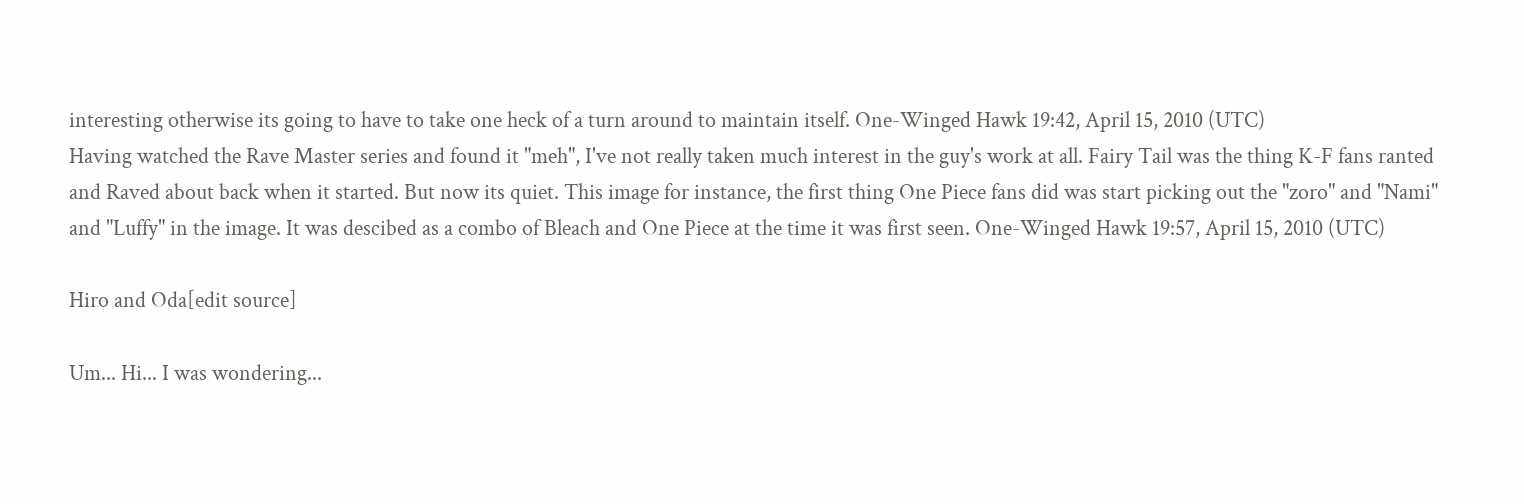interesting otherwise its going to have to take one heck of a turn around to maintain itself. One-Winged Hawk 19:42, April 15, 2010 (UTC)
Having watched the Rave Master series and found it "meh", I've not really taken much interest in the guy's work at all. Fairy Tail was the thing K-F fans ranted and Raved about back when it started. But now its quiet. This image for instance, the first thing One Piece fans did was start picking out the "zoro" and "Nami" and "Luffy" in the image. It was descibed as a combo of Bleach and One Piece at the time it was first seen. One-Winged Hawk 19:57, April 15, 2010 (UTC)

Hiro and Oda[edit source]

Um... Hi... I was wondering...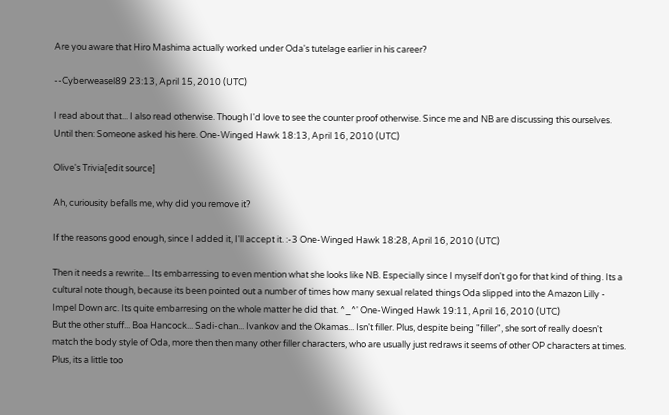Are you aware that Hiro Mashima actually worked under Oda's tutelage earlier in his career?

--Cyberweasel89 23:13, April 15, 2010 (UTC)

I read about that... I also read otherwise. Though I'd love to see the counter proof otherwise. Since me and NB are discussing this ourselves. Until then: Someone asked his here. One-Winged Hawk 18:13, April 16, 2010 (UTC)

Olive's Trivia[edit source]

Ah, curiousity befalls me, why did you remove it?

If the reasons good enough, since I added it, I'll accept it. :-3 One-Winged Hawk 18:28, April 16, 2010 (UTC)

Then it needs a rewrite... Its embarressing to even mention what she looks like NB. Especially since I myself don't go for that kind of thing. Its a cultural note though, because its been pointed out a number of times how many sexual related things Oda slipped into the Amazon Lilly - Impel Down arc. Its quite embarresing on the whole matter he did that. ^_^' One-Winged Hawk 19:11, April 16, 2010 (UTC)
But the other stuff... Boa Hancock... Sadi-chan... Ivankov and the Okamas... Isn't filler. Plus, despite being "filler", she sort of really doesn't match the body style of Oda, more then then many other filler characters, who are usually just redraws it seems of other OP characters at times. Plus, its a little too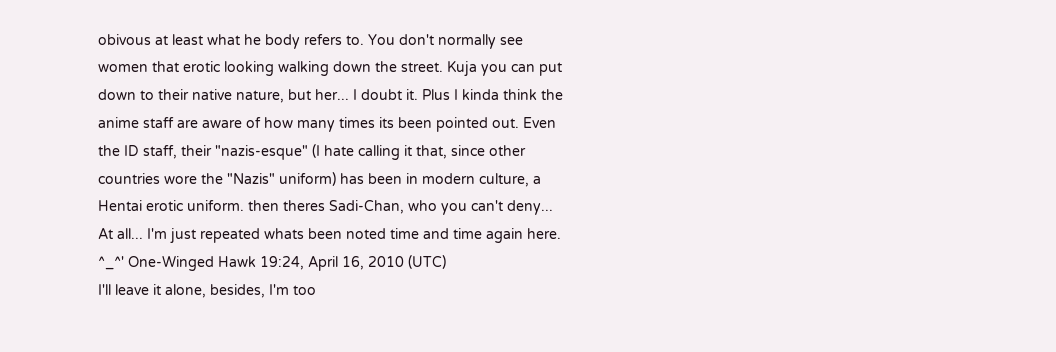obivous at least what he body refers to. You don't normally see women that erotic looking walking down the street. Kuja you can put down to their native nature, but her... I doubt it. Plus I kinda think the anime staff are aware of how many times its been pointed out. Even the ID staff, their "nazis-esque" (I hate calling it that, since other countries wore the "Nazis" uniform) has been in modern culture, a Hentai erotic uniform. then theres Sadi-Chan, who you can't deny... At all... I'm just repeated whats been noted time and time again here. ^_^' One-Winged Hawk 19:24, April 16, 2010 (UTC)
I'll leave it alone, besides, I'm too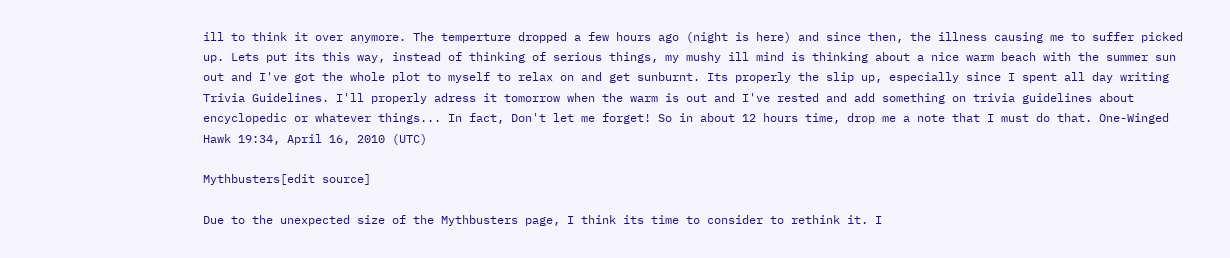ill to think it over anymore. The temperture dropped a few hours ago (night is here) and since then, the illness causing me to suffer picked up. Lets put its this way, instead of thinking of serious things, my mushy ill mind is thinking about a nice warm beach with the summer sun out and I've got the whole plot to myself to relax on and get sunburnt. Its properly the slip up, especially since I spent all day writing Trivia Guidelines. I'll properly adress it tomorrow when the warm is out and I've rested and add something on trivia guidelines about encyclopedic or whatever things... In fact, Don't let me forget! So in about 12 hours time, drop me a note that I must do that. One-Winged Hawk 19:34, April 16, 2010 (UTC)

Mythbusters[edit source]

Due to the unexpected size of the Mythbusters page, I think its time to consider to rethink it. I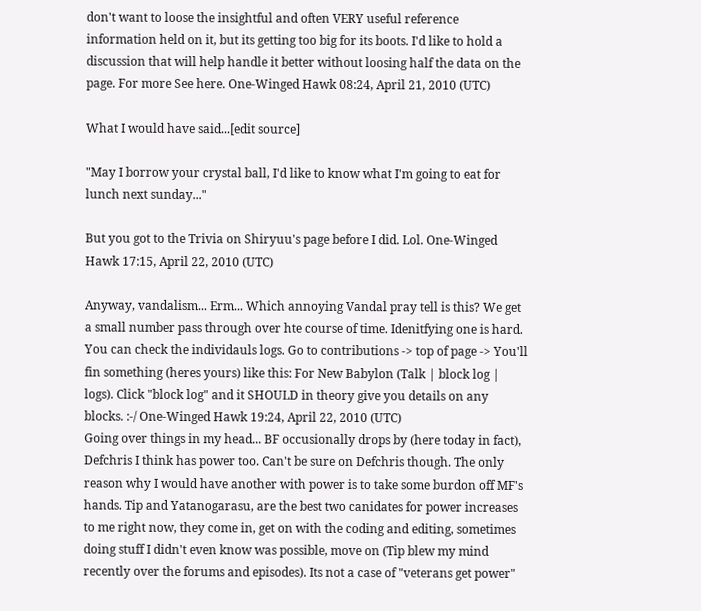don't want to loose the insightful and often VERY useful reference information held on it, but its getting too big for its boots. I'd like to hold a discussion that will help handle it better without loosing half the data on the page. For more See here. One-Winged Hawk 08:24, April 21, 2010 (UTC)

What I would have said...[edit source]

"May I borrow your crystal ball, I'd like to know what I'm going to eat for lunch next sunday..."

But you got to the Trivia on Shiryuu's page before I did. Lol. One-Winged Hawk 17:15, April 22, 2010 (UTC)

Anyway, vandalism... Erm... Which annoying Vandal pray tell is this? We get a small number pass through over hte course of time. Idenitfying one is hard. You can check the individauls logs. Go to contributions -> top of page -> You'll fin something (heres yours) like this: For New Babylon (Talk | block log | logs). Click "block log" and it SHOULD in theory give you details on any blocks. :-/ One-Winged Hawk 19:24, April 22, 2010 (UTC)
Going over things in my head... BF occusionally drops by (here today in fact), Defchris I think has power too. Can't be sure on Defchris though. The only reason why I would have another with power is to take some burdon off MF's hands. Tip and Yatanogarasu, are the best two canidates for power increases to me right now, they come in, get on with the coding and editing, sometimes doing stuff I didn't even know was possible, move on (Tip blew my mind recently over the forums and episodes). Its not a case of "veterans get power"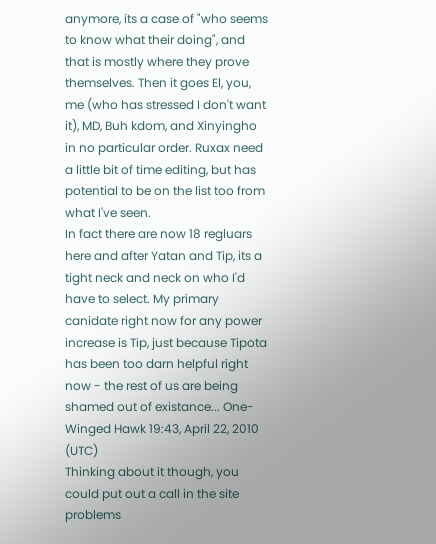anymore, its a case of "who seems to know what their doing", and that is mostly where they prove themselves. Then it goes El, you, me (who has stressed I don't want it), MD, Buh kdom, and Xinyingho in no particular order. Ruxax need a little bit of time editing, but has potential to be on the list too from what I've seen.
In fact there are now 18 regluars here and after Yatan and Tip, its a tight neck and neck on who I'd have to select. My primary canidate right now for any power increase is Tip, just because Tipota has been too darn helpful right now - the rest of us are being shamed out of existance... One-Winged Hawk 19:43, April 22, 2010 (UTC)
Thinking about it though, you could put out a call in the site problems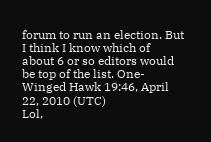forum to run an election. But I think I know which of about 6 or so editors would be top of the list. One-Winged Hawk 19:46, April 22, 2010 (UTC)
Lol,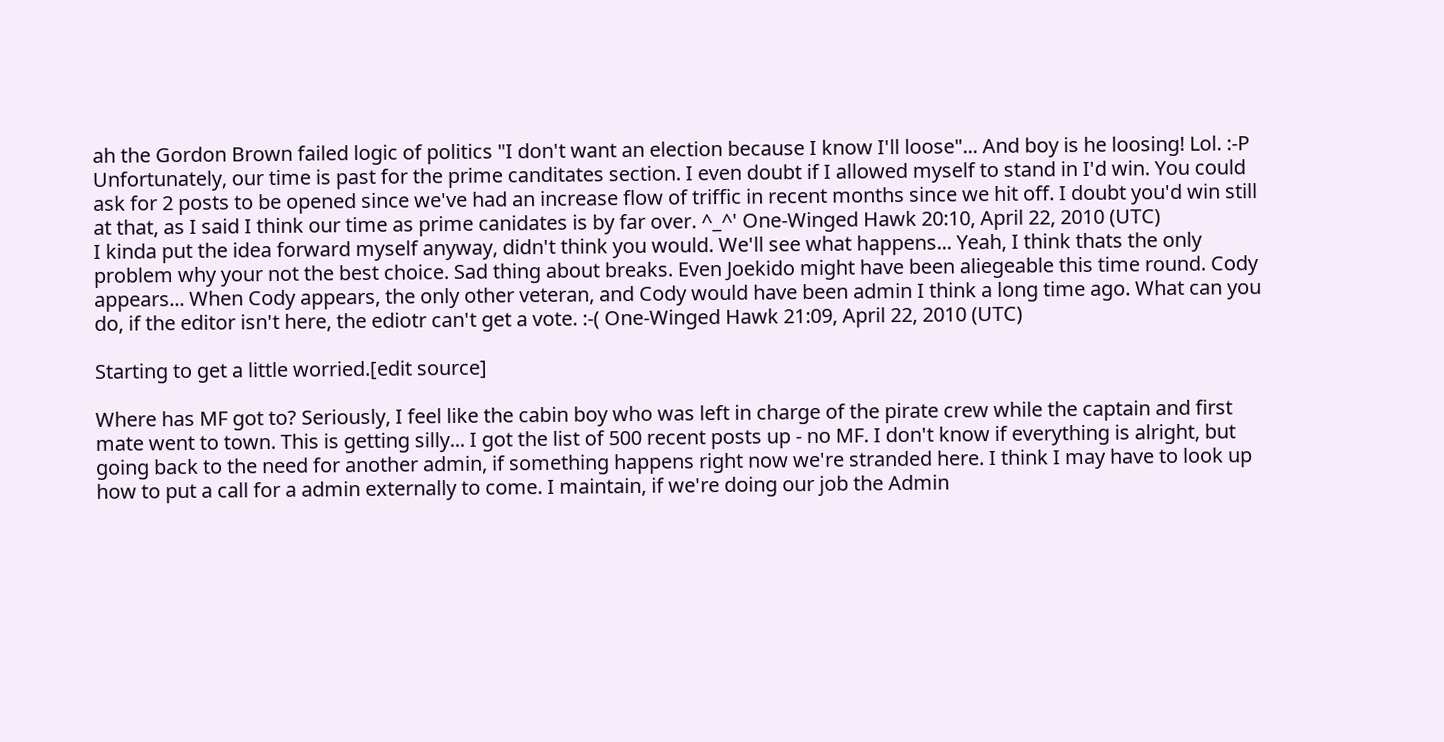ah the Gordon Brown failed logic of politics "I don't want an election because I know I'll loose"... And boy is he loosing! Lol. :-P
Unfortunately, our time is past for the prime canditates section. I even doubt if I allowed myself to stand in I'd win. You could ask for 2 posts to be opened since we've had an increase flow of triffic in recent months since we hit off. I doubt you'd win still at that, as I said I think our time as prime canidates is by far over. ^_^' One-Winged Hawk 20:10, April 22, 2010 (UTC)
I kinda put the idea forward myself anyway, didn't think you would. We'll see what happens... Yeah, I think thats the only problem why your not the best choice. Sad thing about breaks. Even Joekido might have been aliegeable this time round. Cody appears... When Cody appears, the only other veteran, and Cody would have been admin I think a long time ago. What can you do, if the editor isn't here, the ediotr can't get a vote. :-( One-Winged Hawk 21:09, April 22, 2010 (UTC)

Starting to get a little worried.[edit source]

Where has MF got to? Seriously, I feel like the cabin boy who was left in charge of the pirate crew while the captain and first mate went to town. This is getting silly... I got the list of 500 recent posts up - no MF. I don't know if everything is alright, but going back to the need for another admin, if something happens right now we're stranded here. I think I may have to look up how to put a call for a admin externally to come. I maintain, if we're doing our job the Admin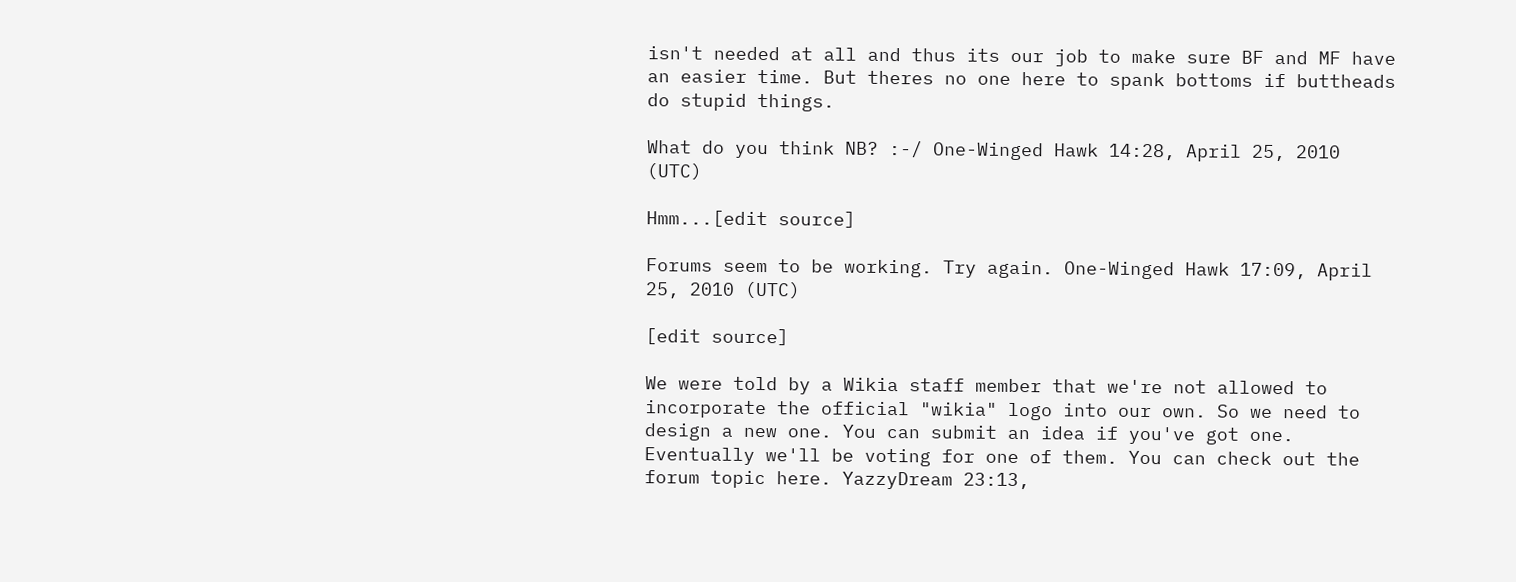isn't needed at all and thus its our job to make sure BF and MF have an easier time. But theres no one here to spank bottoms if buttheads do stupid things.

What do you think NB? :-/ One-Winged Hawk 14:28, April 25, 2010 (UTC)

Hmm...[edit source]

Forums seem to be working. Try again. One-Winged Hawk 17:09, April 25, 2010 (UTC)

[edit source]

We were told by a Wikia staff member that we're not allowed to incorporate the official "wikia" logo into our own. So we need to design a new one. You can submit an idea if you've got one. Eventually we'll be voting for one of them. You can check out the forum topic here. YazzyDream 23:13,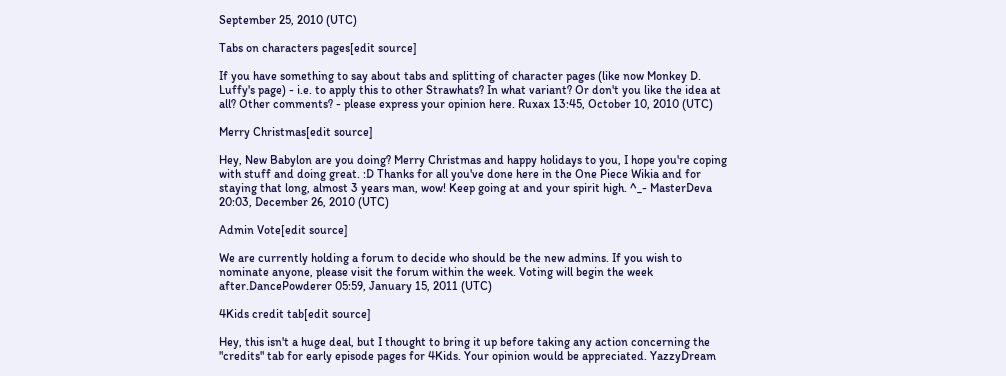September 25, 2010 (UTC)

Tabs on characters pages[edit source]

If you have something to say about tabs and splitting of character pages (like now Monkey D. Luffy's page) - i.e. to apply this to other Strawhats? In what variant? Or don't you like the idea at all? Other comments? - please express your opinion here. Ruxax 13:45, October 10, 2010 (UTC)

Merry Christmas[edit source]

Hey, New Babylon are you doing? Merry Christmas and happy holidays to you, I hope you're coping with stuff and doing great. :D Thanks for all you've done here in the One Piece Wikia and for staying that long, almost 3 years man, wow! Keep going at and your spirit high. ^_- MasterDeva 20:03, December 26, 2010 (UTC)

Admin Vote[edit source]

We are currently holding a forum to decide who should be the new admins. If you wish to nominate anyone, please visit the forum within the week. Voting will begin the week after.DancePowderer 05:59, January 15, 2011 (UTC)

4Kids credit tab[edit source]

Hey, this isn't a huge deal, but I thought to bring it up before taking any action concerning the "credits" tab for early episode pages for 4Kids. Your opinion would be appreciated. YazzyDream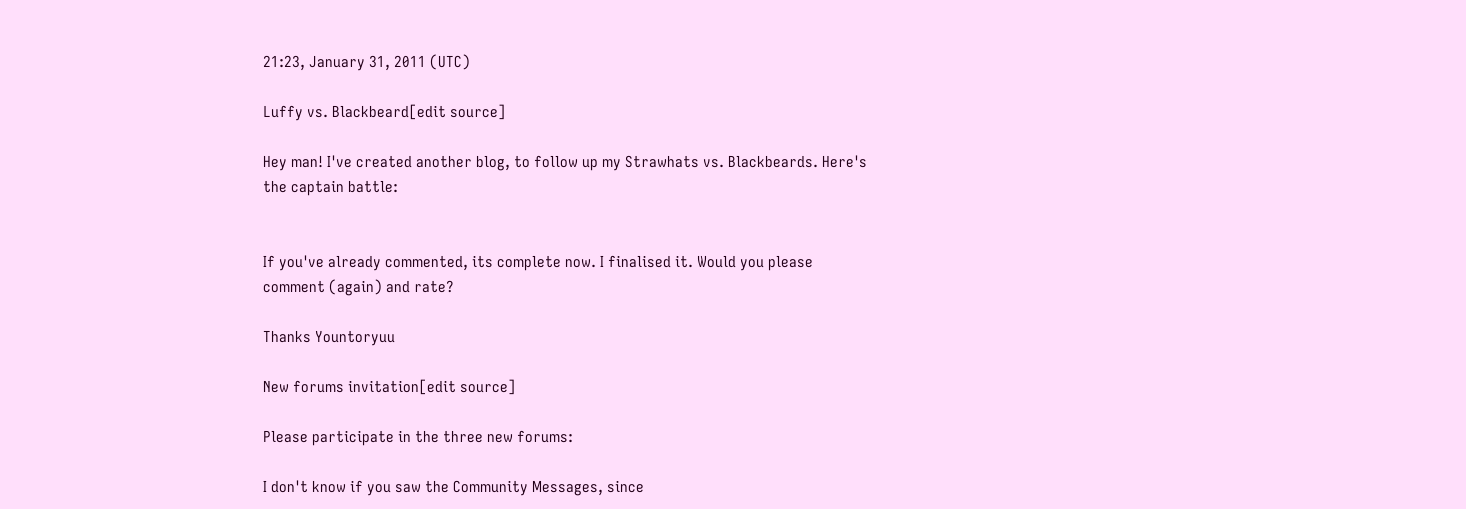21:23, January 31, 2011 (UTC)

Luffy vs. Blackbeard[edit source]

Hey man! I've created another blog, to follow up my Strawhats vs. Blackbeards. Here's the captain battle:


If you've already commented, its complete now. I finalised it. Would you please comment (again) and rate?

Thanks Yountoryuu

New forums invitation[edit source]

Please participate in the three new forums:

I don't know if you saw the Community Messages, since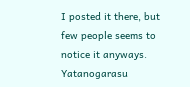I posted it there, but few people seems to notice it anyways. Yatanogarasu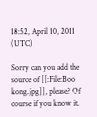18:52, April 10, 2011 (UTC)

Sorry can you add the source of [[:File:Boo kong.jpg]], please? Of course if you know it.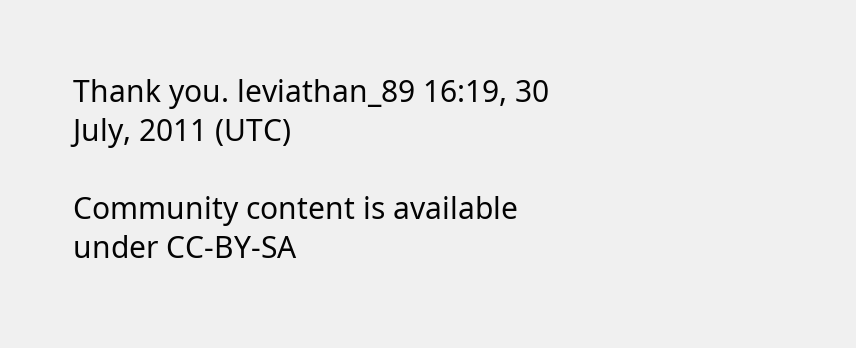Thank you. leviathan_89 16:19, 30 July, 2011 (UTC)

Community content is available under CC-BY-SA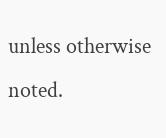unless otherwise noted.